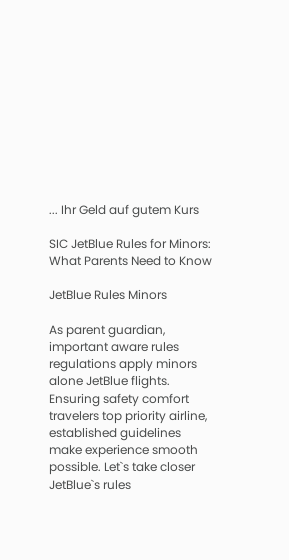... Ihr Geld auf gutem Kurs

SIC JetBlue Rules for Minors: What Parents Need to Know

JetBlue Rules Minors

As parent guardian, important aware rules regulations apply minors alone JetBlue flights. Ensuring safety comfort travelers top priority airline, established guidelines make experience smooth possible. Let`s take closer JetBlue`s rules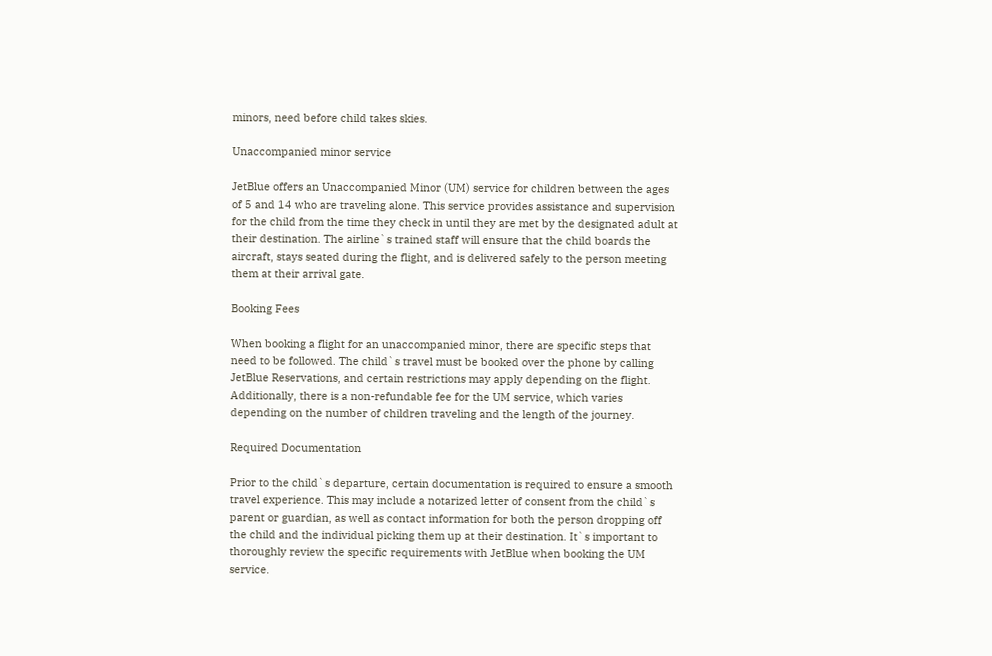minors, need before child takes skies.

Unaccompanied minor service

JetBlue offers an Unaccompanied Minor (UM) service for children between the ages of 5 and 14 who are traveling alone. This service provides assistance and supervision for the child from the time they check in until they are met by the designated adult at their destination. The airline`s trained staff will ensure that the child boards the aircraft, stays seated during the flight, and is delivered safely to the person meeting them at their arrival gate.

Booking Fees

When booking a flight for an unaccompanied minor, there are specific steps that need to be followed. The child`s travel must be booked over the phone by calling JetBlue Reservations, and certain restrictions may apply depending on the flight. Additionally, there is a non-refundable fee for the UM service, which varies depending on the number of children traveling and the length of the journey.

Required Documentation

Prior to the child`s departure, certain documentation is required to ensure a smooth travel experience. This may include a notarized letter of consent from the child`s parent or guardian, as well as contact information for both the person dropping off the child and the individual picking them up at their destination. It`s important to thoroughly review the specific requirements with JetBlue when booking the UM service.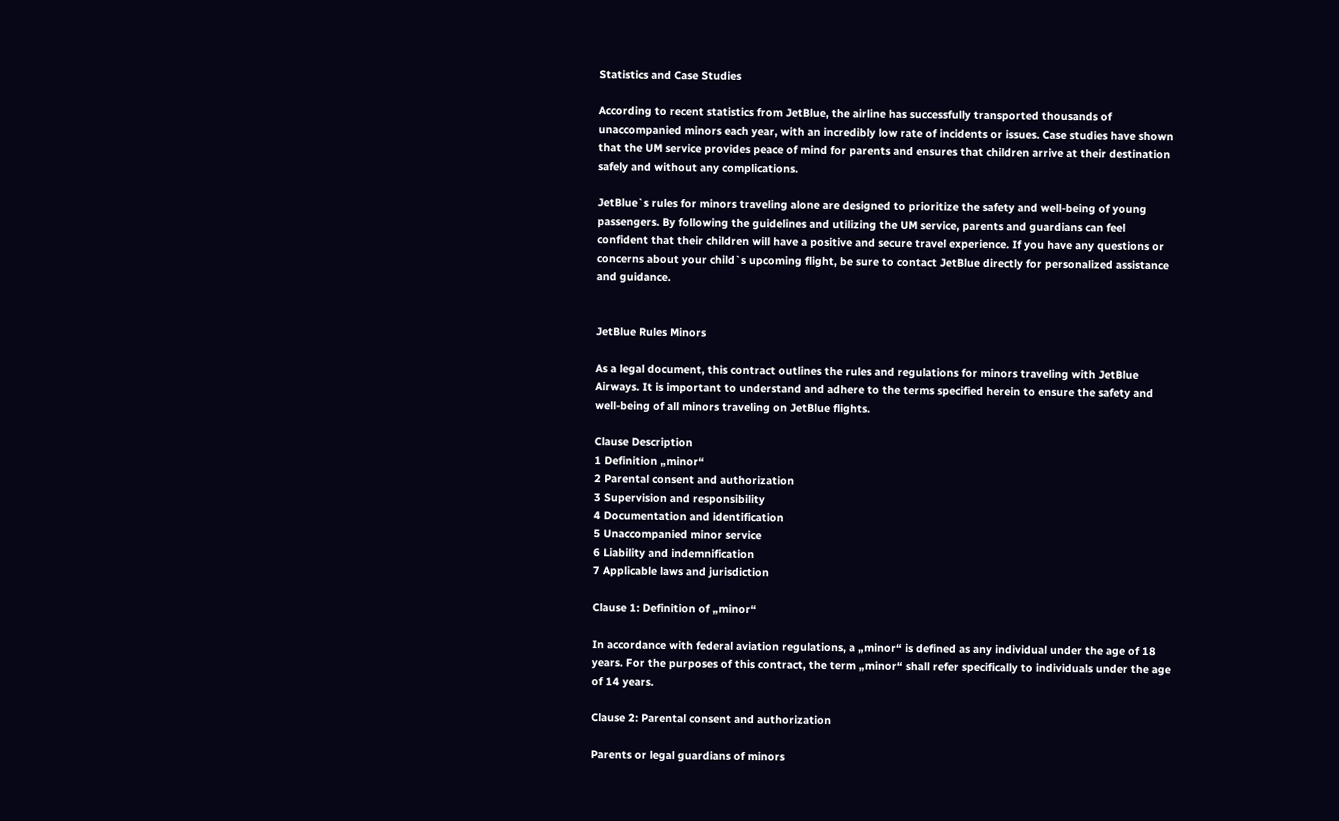Statistics and Case Studies

According to recent statistics from JetBlue, the airline has successfully transported thousands of unaccompanied minors each year, with an incredibly low rate of incidents or issues. Case studies have shown that the UM service provides peace of mind for parents and ensures that children arrive at their destination safely and without any complications.

JetBlue`s rules for minors traveling alone are designed to prioritize the safety and well-being of young passengers. By following the guidelines and utilizing the UM service, parents and guardians can feel confident that their children will have a positive and secure travel experience. If you have any questions or concerns about your child`s upcoming flight, be sure to contact JetBlue directly for personalized assistance and guidance.


JetBlue Rules Minors

As a legal document, this contract outlines the rules and regulations for minors traveling with JetBlue Airways. It is important to understand and adhere to the terms specified herein to ensure the safety and well-being of all minors traveling on JetBlue flights.

Clause Description
1 Definition „minor“
2 Parental consent and authorization
3 Supervision and responsibility
4 Documentation and identification
5 Unaccompanied minor service
6 Liability and indemnification
7 Applicable laws and jurisdiction

Clause 1: Definition of „minor“

In accordance with federal aviation regulations, a „minor“ is defined as any individual under the age of 18 years. For the purposes of this contract, the term „minor“ shall refer specifically to individuals under the age of 14 years.

Clause 2: Parental consent and authorization

Parents or legal guardians of minors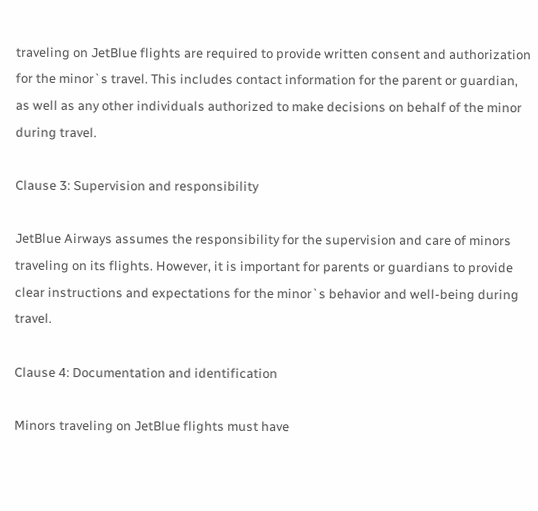traveling on JetBlue flights are required to provide written consent and authorization for the minor`s travel. This includes contact information for the parent or guardian, as well as any other individuals authorized to make decisions on behalf of the minor during travel.

Clause 3: Supervision and responsibility

JetBlue Airways assumes the responsibility for the supervision and care of minors traveling on its flights. However, it is important for parents or guardians to provide clear instructions and expectations for the minor`s behavior and well-being during travel.

Clause 4: Documentation and identification

Minors traveling on JetBlue flights must have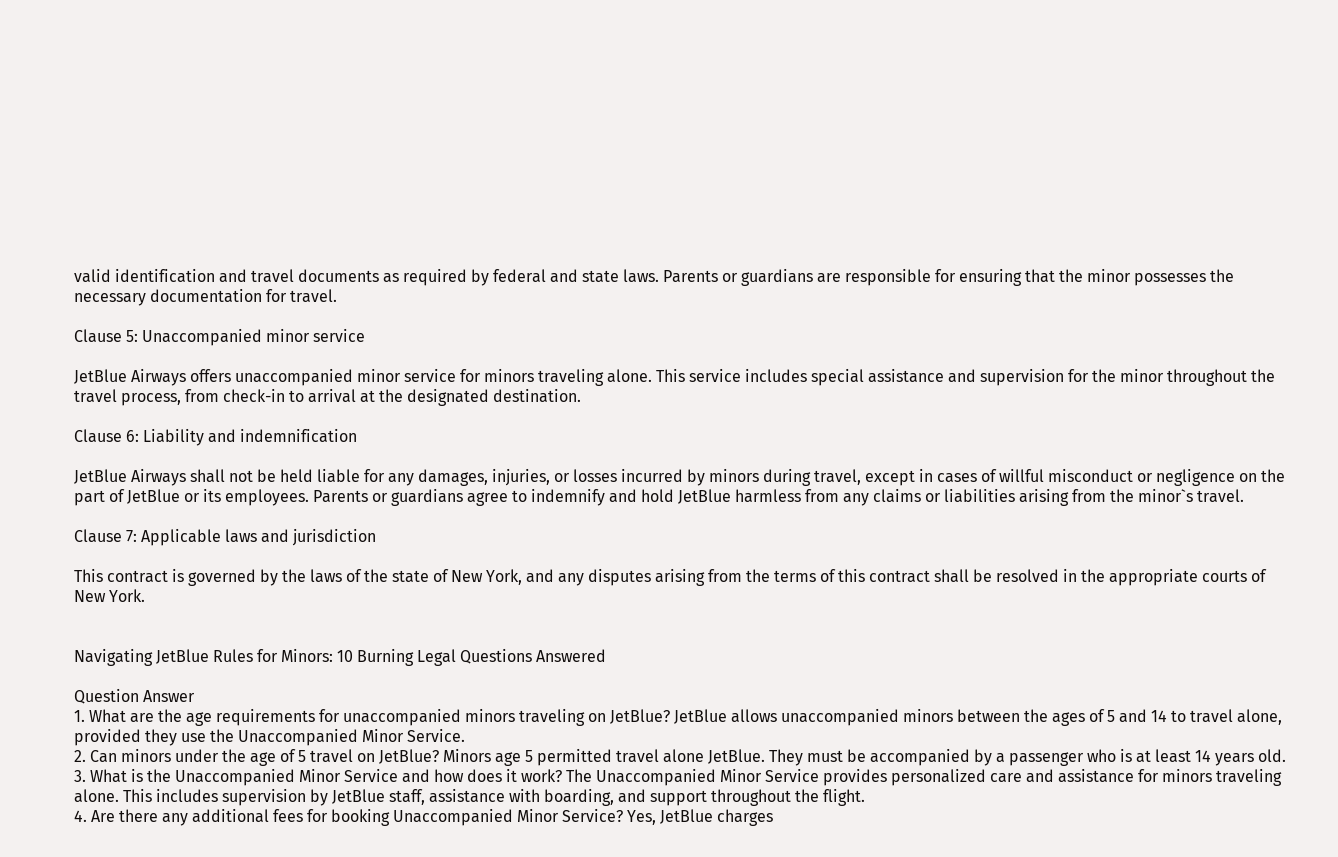valid identification and travel documents as required by federal and state laws. Parents or guardians are responsible for ensuring that the minor possesses the necessary documentation for travel.

Clause 5: Unaccompanied minor service

JetBlue Airways offers unaccompanied minor service for minors traveling alone. This service includes special assistance and supervision for the minor throughout the travel process, from check-in to arrival at the designated destination.

Clause 6: Liability and indemnification

JetBlue Airways shall not be held liable for any damages, injuries, or losses incurred by minors during travel, except in cases of willful misconduct or negligence on the part of JetBlue or its employees. Parents or guardians agree to indemnify and hold JetBlue harmless from any claims or liabilities arising from the minor`s travel.

Clause 7: Applicable laws and jurisdiction

This contract is governed by the laws of the state of New York, and any disputes arising from the terms of this contract shall be resolved in the appropriate courts of New York.


Navigating JetBlue Rules for Minors: 10 Burning Legal Questions Answered

Question Answer
1. What are the age requirements for unaccompanied minors traveling on JetBlue? JetBlue allows unaccompanied minors between the ages of 5 and 14 to travel alone, provided they use the Unaccompanied Minor Service.
2. Can minors under the age of 5 travel on JetBlue? Minors age 5 permitted travel alone JetBlue. They must be accompanied by a passenger who is at least 14 years old.
3. What is the Unaccompanied Minor Service and how does it work? The Unaccompanied Minor Service provides personalized care and assistance for minors traveling alone. This includes supervision by JetBlue staff, assistance with boarding, and support throughout the flight.
4. Are there any additional fees for booking Unaccompanied Minor Service? Yes, JetBlue charges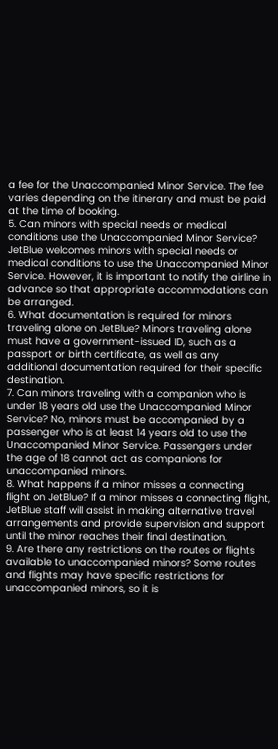a fee for the Unaccompanied Minor Service. The fee varies depending on the itinerary and must be paid at the time of booking.
5. Can minors with special needs or medical conditions use the Unaccompanied Minor Service? JetBlue welcomes minors with special needs or medical conditions to use the Unaccompanied Minor Service. However, it is important to notify the airline in advance so that appropriate accommodations can be arranged.
6. What documentation is required for minors traveling alone on JetBlue? Minors traveling alone must have a government-issued ID, such as a passport or birth certificate, as well as any additional documentation required for their specific destination.
7. Can minors traveling with a companion who is under 18 years old use the Unaccompanied Minor Service? No, minors must be accompanied by a passenger who is at least 14 years old to use the Unaccompanied Minor Service. Passengers under the age of 18 cannot act as companions for unaccompanied minors.
8. What happens if a minor misses a connecting flight on JetBlue? If a minor misses a connecting flight, JetBlue staff will assist in making alternative travel arrangements and provide supervision and support until the minor reaches their final destination.
9. Are there any restrictions on the routes or flights available to unaccompanied minors? Some routes and flights may have specific restrictions for unaccompanied minors, so it is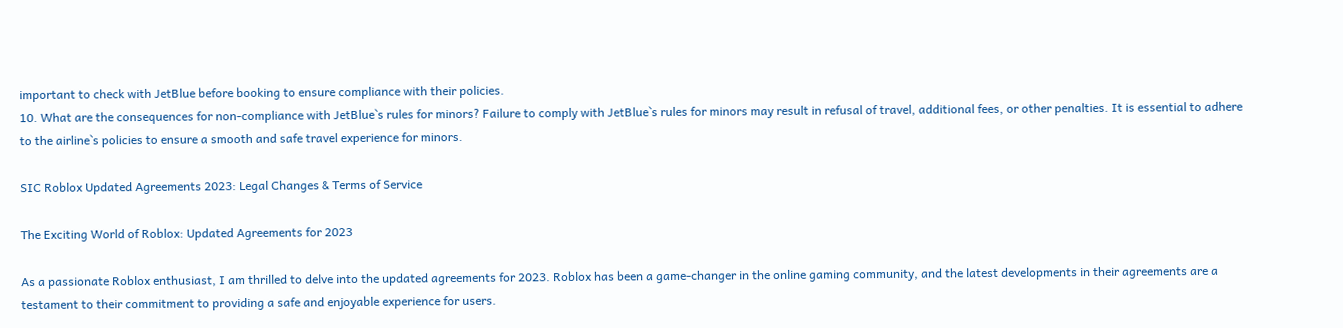important to check with JetBlue before booking to ensure compliance with their policies.
10. What are the consequences for non-compliance with JetBlue`s rules for minors? Failure to comply with JetBlue`s rules for minors may result in refusal of travel, additional fees, or other penalties. It is essential to adhere to the airline`s policies to ensure a smooth and safe travel experience for minors.

SIC Roblox Updated Agreements 2023: Legal Changes & Terms of Service

The Exciting World of Roblox: Updated Agreements for 2023

As a passionate Roblox enthusiast, I am thrilled to delve into the updated agreements for 2023. Roblox has been a game-changer in the online gaming community, and the latest developments in their agreements are a testament to their commitment to providing a safe and enjoyable experience for users.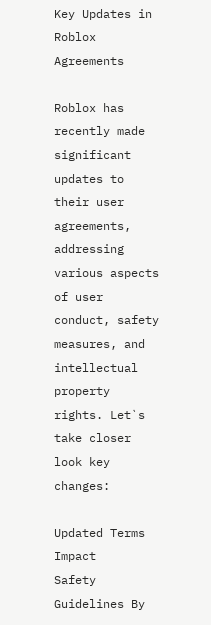Key Updates in Roblox Agreements

Roblox has recently made significant updates to their user agreements, addressing various aspects of user conduct, safety measures, and intellectual property rights. Let`s take closer look key changes:

Updated Terms Impact
Safety Guidelines By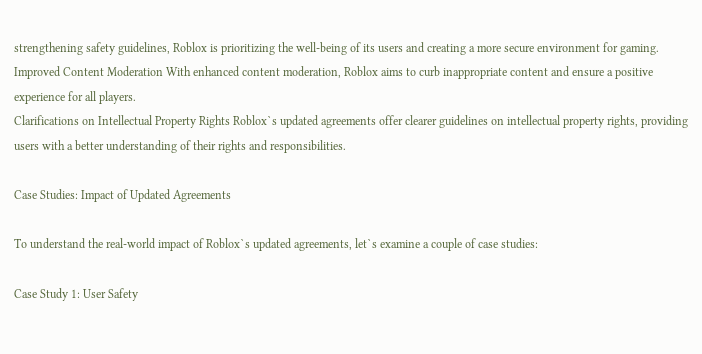strengthening safety guidelines, Roblox is prioritizing the well-being of its users and creating a more secure environment for gaming.
Improved Content Moderation With enhanced content moderation, Roblox aims to curb inappropriate content and ensure a positive experience for all players.
Clarifications on Intellectual Property Rights Roblox`s updated agreements offer clearer guidelines on intellectual property rights, providing users with a better understanding of their rights and responsibilities.

Case Studies: Impact of Updated Agreements

To understand the real-world impact of Roblox`s updated agreements, let`s examine a couple of case studies:

Case Study 1: User Safety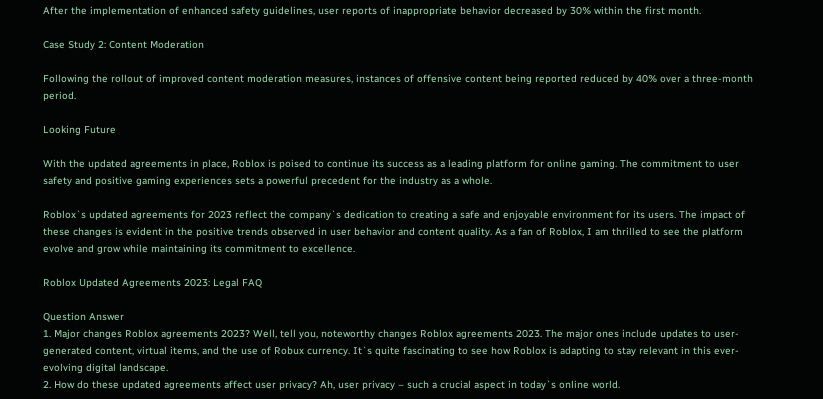After the implementation of enhanced safety guidelines, user reports of inappropriate behavior decreased by 30% within the first month.

Case Study 2: Content Moderation

Following the rollout of improved content moderation measures, instances of offensive content being reported reduced by 40% over a three-month period.

Looking Future

With the updated agreements in place, Roblox is poised to continue its success as a leading platform for online gaming. The commitment to user safety and positive gaming experiences sets a powerful precedent for the industry as a whole.

Roblox`s updated agreements for 2023 reflect the company`s dedication to creating a safe and enjoyable environment for its users. The impact of these changes is evident in the positive trends observed in user behavior and content quality. As a fan of Roblox, I am thrilled to see the platform evolve and grow while maintaining its commitment to excellence.

Roblox Updated Agreements 2023: Legal FAQ

Question Answer
1. Major changes Roblox agreements 2023? Well, tell you, noteworthy changes Roblox agreements 2023. The major ones include updates to user-generated content, virtual items, and the use of Robux currency. It`s quite fascinating to see how Roblox is adapting to stay relevant in this ever-evolving digital landscape.
2. How do these updated agreements affect user privacy? Ah, user privacy – such a crucial aspect in today`s online world.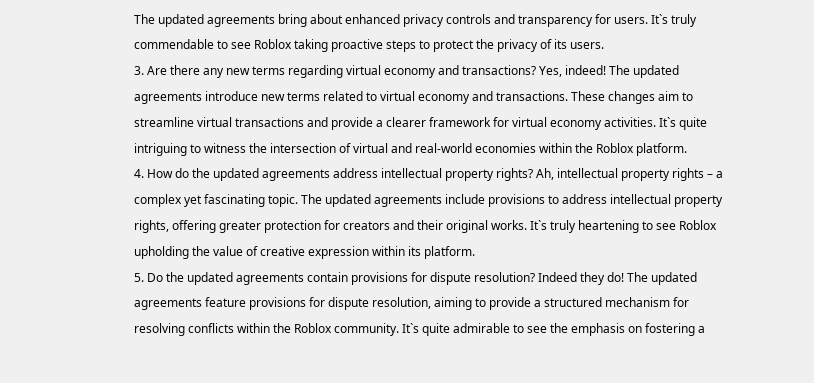The updated agreements bring about enhanced privacy controls and transparency for users. It`s truly commendable to see Roblox taking proactive steps to protect the privacy of its users.
3. Are there any new terms regarding virtual economy and transactions? Yes, indeed! The updated agreements introduce new terms related to virtual economy and transactions. These changes aim to streamline virtual transactions and provide a clearer framework for virtual economy activities. It`s quite intriguing to witness the intersection of virtual and real-world economies within the Roblox platform.
4. How do the updated agreements address intellectual property rights? Ah, intellectual property rights – a complex yet fascinating topic. The updated agreements include provisions to address intellectual property rights, offering greater protection for creators and their original works. It`s truly heartening to see Roblox upholding the value of creative expression within its platform.
5. Do the updated agreements contain provisions for dispute resolution? Indeed they do! The updated agreements feature provisions for dispute resolution, aiming to provide a structured mechanism for resolving conflicts within the Roblox community. It`s quite admirable to see the emphasis on fostering a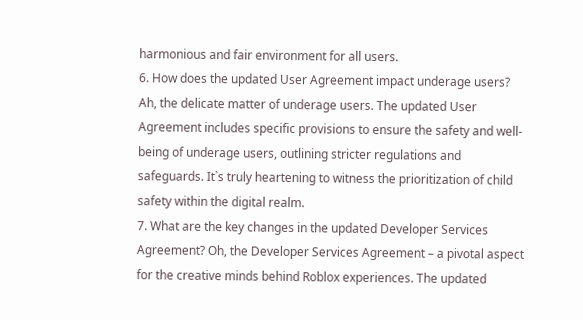harmonious and fair environment for all users.
6. How does the updated User Agreement impact underage users? Ah, the delicate matter of underage users. The updated User Agreement includes specific provisions to ensure the safety and well-being of underage users, outlining stricter regulations and safeguards. It`s truly heartening to witness the prioritization of child safety within the digital realm.
7. What are the key changes in the updated Developer Services Agreement? Oh, the Developer Services Agreement – a pivotal aspect for the creative minds behind Roblox experiences. The updated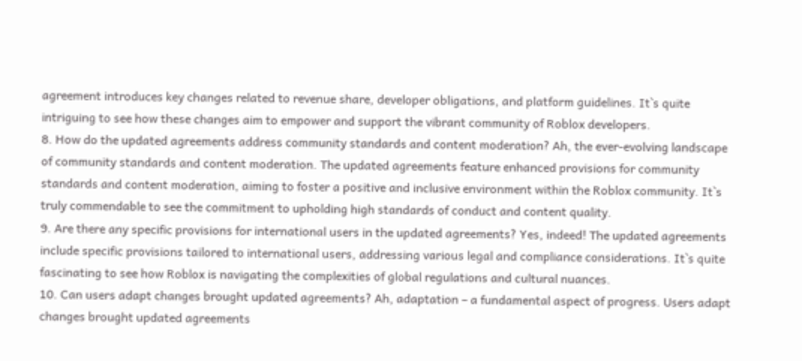agreement introduces key changes related to revenue share, developer obligations, and platform guidelines. It`s quite intriguing to see how these changes aim to empower and support the vibrant community of Roblox developers.
8. How do the updated agreements address community standards and content moderation? Ah, the ever-evolving landscape of community standards and content moderation. The updated agreements feature enhanced provisions for community standards and content moderation, aiming to foster a positive and inclusive environment within the Roblox community. It`s truly commendable to see the commitment to upholding high standards of conduct and content quality.
9. Are there any specific provisions for international users in the updated agreements? Yes, indeed! The updated agreements include specific provisions tailored to international users, addressing various legal and compliance considerations. It`s quite fascinating to see how Roblox is navigating the complexities of global regulations and cultural nuances.
10. Can users adapt changes brought updated agreements? Ah, adaptation – a fundamental aspect of progress. Users adapt changes brought updated agreements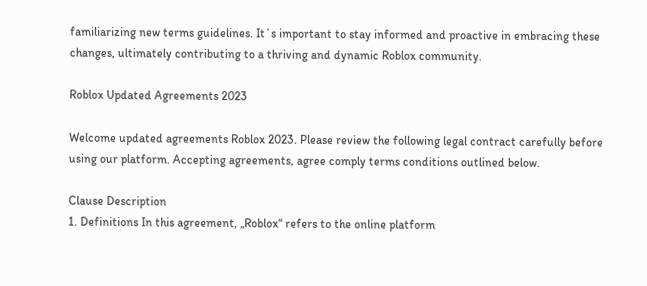familiarizing new terms guidelines. It`s important to stay informed and proactive in embracing these changes, ultimately contributing to a thriving and dynamic Roblox community.

Roblox Updated Agreements 2023

Welcome updated agreements Roblox 2023. Please review the following legal contract carefully before using our platform. Accepting agreements, agree comply terms conditions outlined below.

Clause Description
1. Definitions In this agreement, „Roblox“ refers to the online platform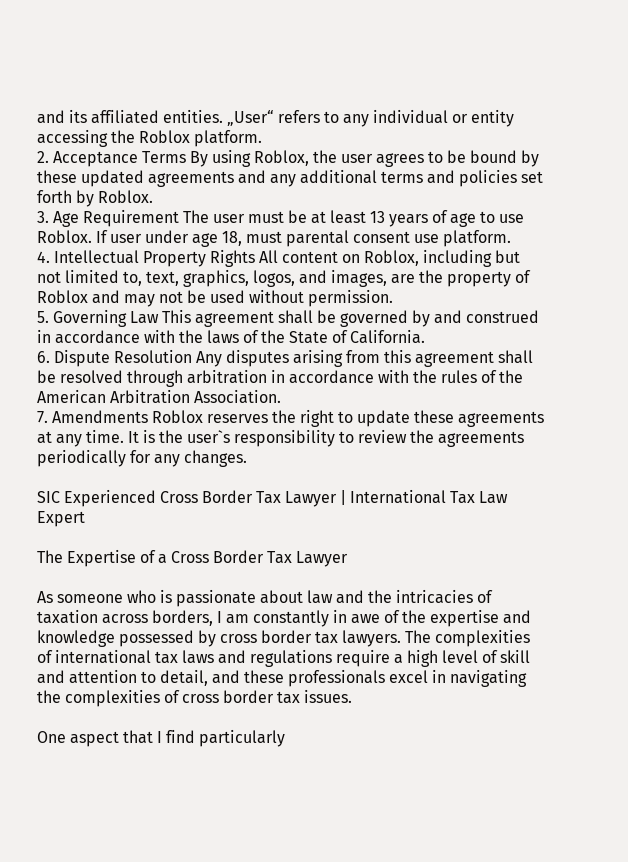and its affiliated entities. „User“ refers to any individual or entity accessing the Roblox platform.
2. Acceptance Terms By using Roblox, the user agrees to be bound by these updated agreements and any additional terms and policies set forth by Roblox.
3. Age Requirement The user must be at least 13 years of age to use Roblox. If user under age 18, must parental consent use platform.
4. Intellectual Property Rights All content on Roblox, including but not limited to, text, graphics, logos, and images, are the property of Roblox and may not be used without permission.
5. Governing Law This agreement shall be governed by and construed in accordance with the laws of the State of California.
6. Dispute Resolution Any disputes arising from this agreement shall be resolved through arbitration in accordance with the rules of the American Arbitration Association.
7. Amendments Roblox reserves the right to update these agreements at any time. It is the user`s responsibility to review the agreements periodically for any changes.

SIC Experienced Cross Border Tax Lawyer | International Tax Law Expert

The Expertise of a Cross Border Tax Lawyer

As someone who is passionate about law and the intricacies of taxation across borders, I am constantly in awe of the expertise and knowledge possessed by cross border tax lawyers. The complexities of international tax laws and regulations require a high level of skill and attention to detail, and these professionals excel in navigating the complexities of cross border tax issues.

One aspect that I find particularly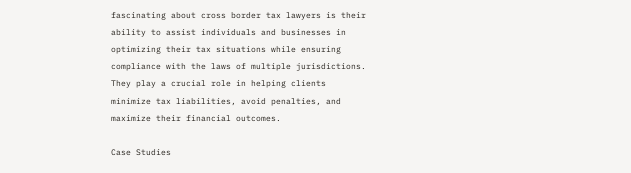fascinating about cross border tax lawyers is their ability to assist individuals and businesses in optimizing their tax situations while ensuring compliance with the laws of multiple jurisdictions. They play a crucial role in helping clients minimize tax liabilities, avoid penalties, and maximize their financial outcomes.

Case Studies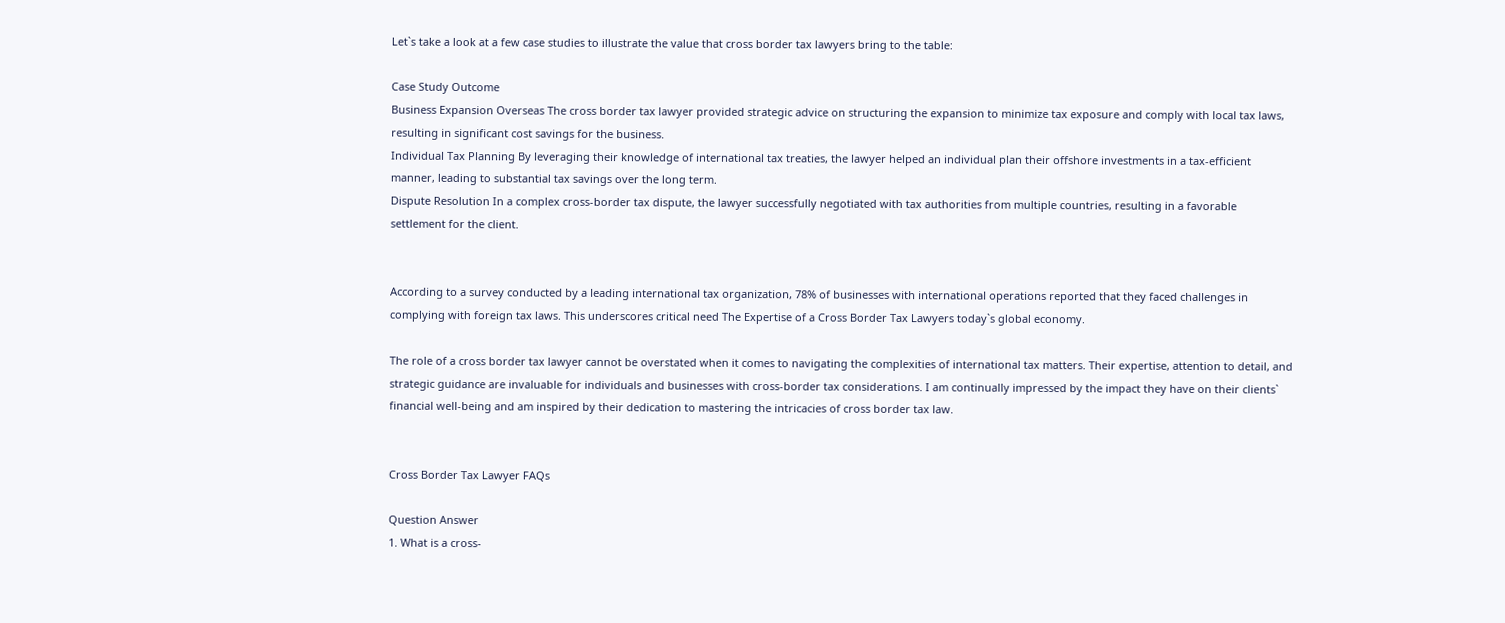Let`s take a look at a few case studies to illustrate the value that cross border tax lawyers bring to the table:

Case Study Outcome
Business Expansion Overseas The cross border tax lawyer provided strategic advice on structuring the expansion to minimize tax exposure and comply with local tax laws, resulting in significant cost savings for the business.
Individual Tax Planning By leveraging their knowledge of international tax treaties, the lawyer helped an individual plan their offshore investments in a tax-efficient manner, leading to substantial tax savings over the long term.
Dispute Resolution In a complex cross-border tax dispute, the lawyer successfully negotiated with tax authorities from multiple countries, resulting in a favorable settlement for the client.


According to a survey conducted by a leading international tax organization, 78% of businesses with international operations reported that they faced challenges in complying with foreign tax laws. This underscores critical need The Expertise of a Cross Border Tax Lawyers today`s global economy.

The role of a cross border tax lawyer cannot be overstated when it comes to navigating the complexities of international tax matters. Their expertise, attention to detail, and strategic guidance are invaluable for individuals and businesses with cross-border tax considerations. I am continually impressed by the impact they have on their clients` financial well-being and am inspired by their dedication to mastering the intricacies of cross border tax law.


Cross Border Tax Lawyer FAQs

Question Answer
1. What is a cross-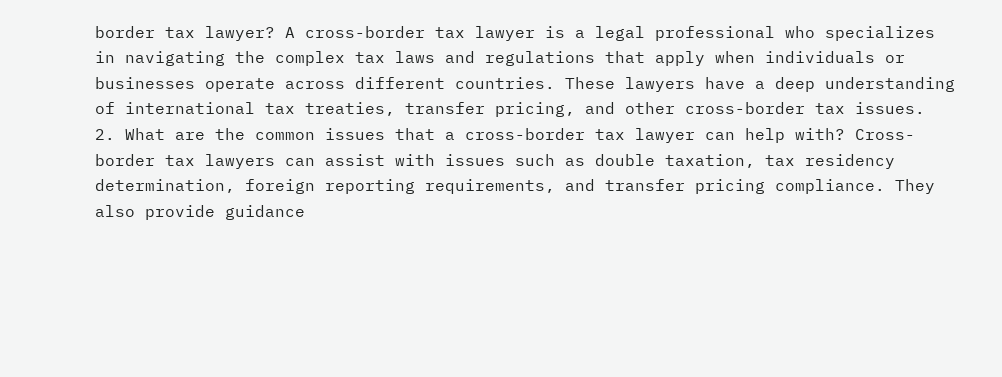border tax lawyer? A cross-border tax lawyer is a legal professional who specializes in navigating the complex tax laws and regulations that apply when individuals or businesses operate across different countries. These lawyers have a deep understanding of international tax treaties, transfer pricing, and other cross-border tax issues.
2. What are the common issues that a cross-border tax lawyer can help with? Cross-border tax lawyers can assist with issues such as double taxation, tax residency determination, foreign reporting requirements, and transfer pricing compliance. They also provide guidance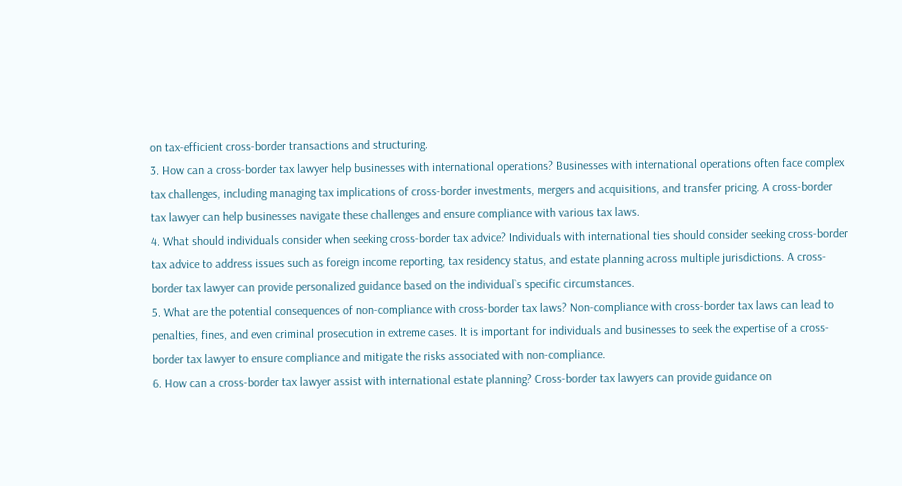on tax-efficient cross-border transactions and structuring.
3. How can a cross-border tax lawyer help businesses with international operations? Businesses with international operations often face complex tax challenges, including managing tax implications of cross-border investments, mergers and acquisitions, and transfer pricing. A cross-border tax lawyer can help businesses navigate these challenges and ensure compliance with various tax laws.
4. What should individuals consider when seeking cross-border tax advice? Individuals with international ties should consider seeking cross-border tax advice to address issues such as foreign income reporting, tax residency status, and estate planning across multiple jurisdictions. A cross-border tax lawyer can provide personalized guidance based on the individual`s specific circumstances.
5. What are the potential consequences of non-compliance with cross-border tax laws? Non-compliance with cross-border tax laws can lead to penalties, fines, and even criminal prosecution in extreme cases. It is important for individuals and businesses to seek the expertise of a cross-border tax lawyer to ensure compliance and mitigate the risks associated with non-compliance.
6. How can a cross-border tax lawyer assist with international estate planning? Cross-border tax lawyers can provide guidance on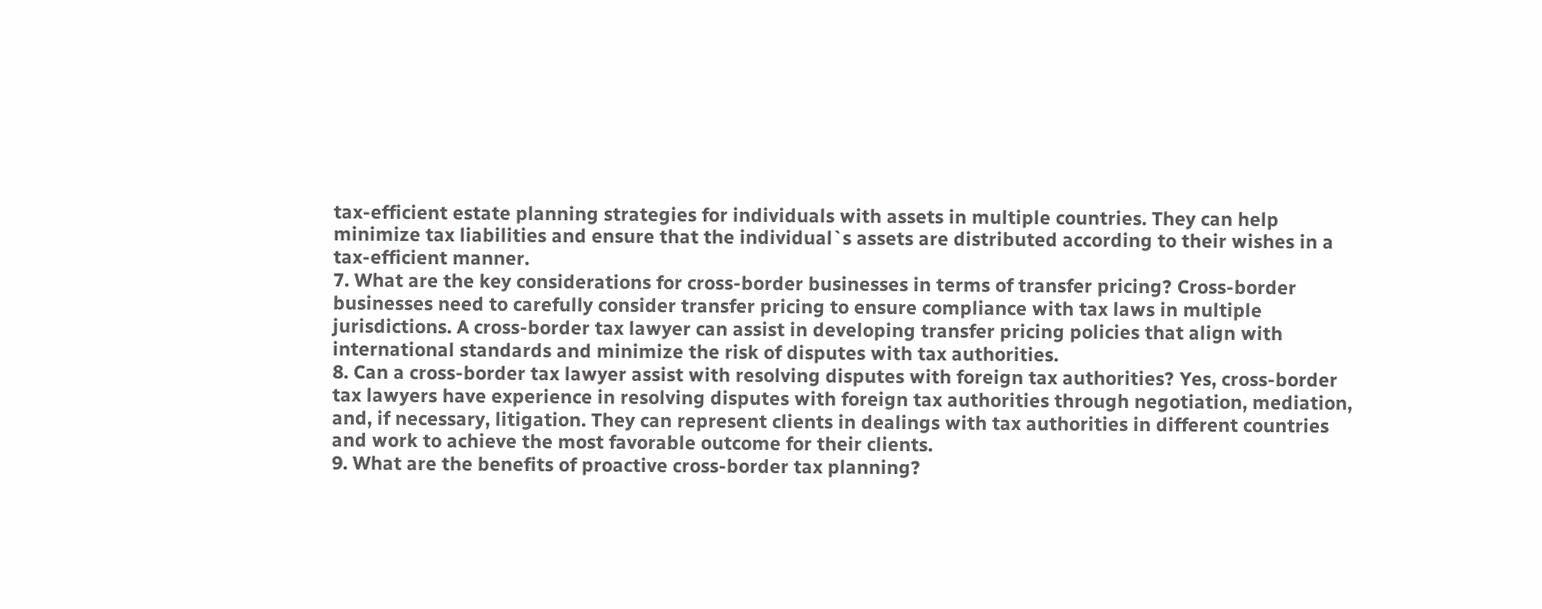tax-efficient estate planning strategies for individuals with assets in multiple countries. They can help minimize tax liabilities and ensure that the individual`s assets are distributed according to their wishes in a tax-efficient manner.
7. What are the key considerations for cross-border businesses in terms of transfer pricing? Cross-border businesses need to carefully consider transfer pricing to ensure compliance with tax laws in multiple jurisdictions. A cross-border tax lawyer can assist in developing transfer pricing policies that align with international standards and minimize the risk of disputes with tax authorities.
8. Can a cross-border tax lawyer assist with resolving disputes with foreign tax authorities? Yes, cross-border tax lawyers have experience in resolving disputes with foreign tax authorities through negotiation, mediation, and, if necessary, litigation. They can represent clients in dealings with tax authorities in different countries and work to achieve the most favorable outcome for their clients.
9. What are the benefits of proactive cross-border tax planning?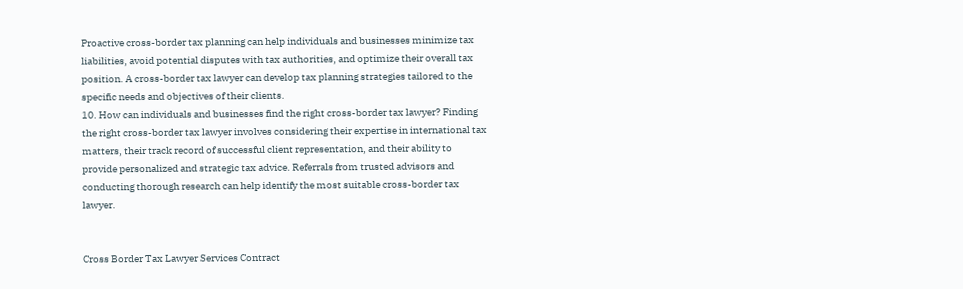Proactive cross-border tax planning can help individuals and businesses minimize tax liabilities, avoid potential disputes with tax authorities, and optimize their overall tax position. A cross-border tax lawyer can develop tax planning strategies tailored to the specific needs and objectives of their clients.
10. How can individuals and businesses find the right cross-border tax lawyer? Finding the right cross-border tax lawyer involves considering their expertise in international tax matters, their track record of successful client representation, and their ability to provide personalized and strategic tax advice. Referrals from trusted advisors and conducting thorough research can help identify the most suitable cross-border tax lawyer.


Cross Border Tax Lawyer Services Contract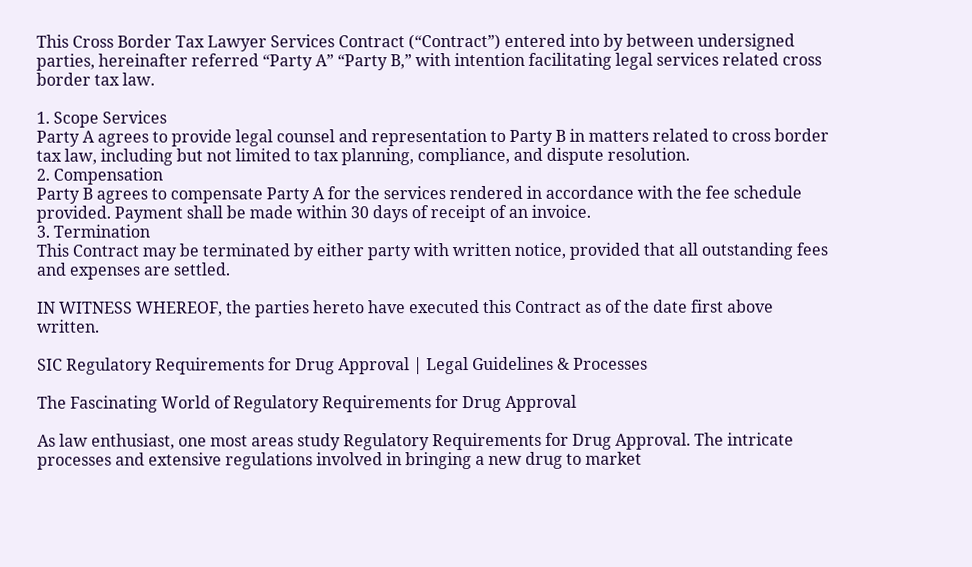This Cross Border Tax Lawyer Services Contract (“Contract”) entered into by between undersigned parties, hereinafter referred “Party A” “Party B,” with intention facilitating legal services related cross border tax law.

1. Scope Services
Party A agrees to provide legal counsel and representation to Party B in matters related to cross border tax law, including but not limited to tax planning, compliance, and dispute resolution.
2. Compensation
Party B agrees to compensate Party A for the services rendered in accordance with the fee schedule provided. Payment shall be made within 30 days of receipt of an invoice.
3. Termination
This Contract may be terminated by either party with written notice, provided that all outstanding fees and expenses are settled.

IN WITNESS WHEREOF, the parties hereto have executed this Contract as of the date first above written.

SIC Regulatory Requirements for Drug Approval | Legal Guidelines & Processes

The Fascinating World of Regulatory Requirements for Drug Approval

As law enthusiast, one most areas study Regulatory Requirements for Drug Approval. The intricate processes and extensive regulations involved in bringing a new drug to market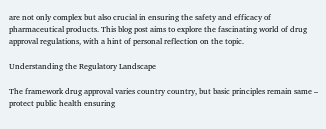are not only complex but also crucial in ensuring the safety and efficacy of pharmaceutical products. This blog post aims to explore the fascinating world of drug approval regulations, with a hint of personal reflection on the topic.

Understanding the Regulatory Landscape

The framework drug approval varies country country, but basic principles remain same – protect public health ensuring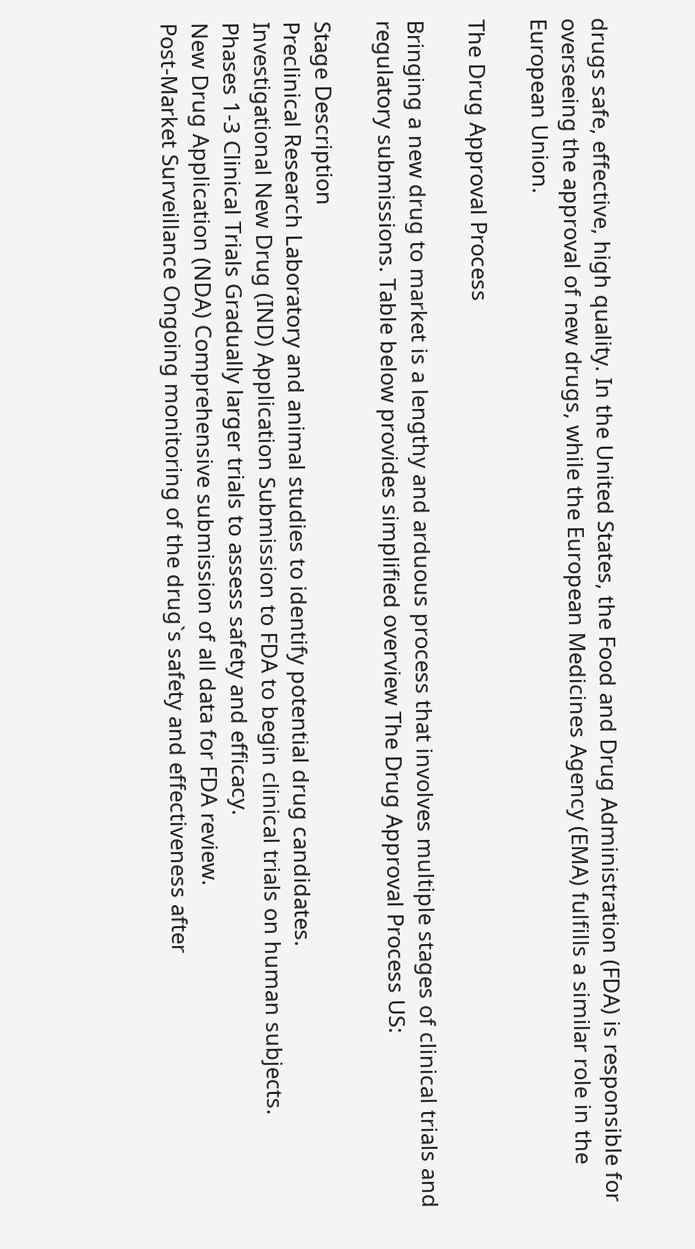drugs safe, effective, high quality. In the United States, the Food and Drug Administration (FDA) is responsible for overseeing the approval of new drugs, while the European Medicines Agency (EMA) fulfills a similar role in the European Union.

The Drug Approval Process

Bringing a new drug to market is a lengthy and arduous process that involves multiple stages of clinical trials and regulatory submissions. Table below provides simplified overview The Drug Approval Process US:

Stage Description
Preclinical Research Laboratory and animal studies to identify potential drug candidates.
Investigational New Drug (IND) Application Submission to FDA to begin clinical trials on human subjects.
Phases 1-3 Clinical Trials Gradually larger trials to assess safety and efficacy.
New Drug Application (NDA) Comprehensive submission of all data for FDA review.
Post-Market Surveillance Ongoing monitoring of the drug`s safety and effectiveness after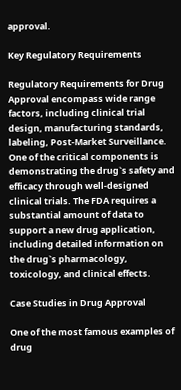approval.

Key Regulatory Requirements

Regulatory Requirements for Drug Approval encompass wide range factors, including clinical trial design, manufacturing standards, labeling, Post-Market Surveillance. One of the critical components is demonstrating the drug`s safety and efficacy through well-designed clinical trials. The FDA requires a substantial amount of data to support a new drug application, including detailed information on the drug`s pharmacology, toxicology, and clinical effects.

Case Studies in Drug Approval

One of the most famous examples of drug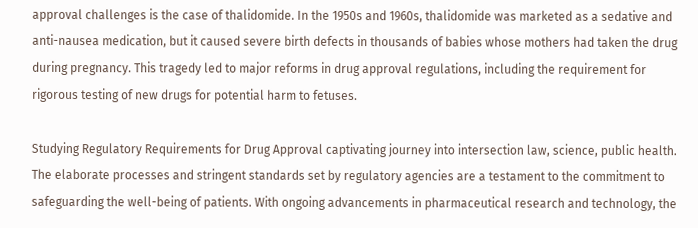approval challenges is the case of thalidomide. In the 1950s and 1960s, thalidomide was marketed as a sedative and anti-nausea medication, but it caused severe birth defects in thousands of babies whose mothers had taken the drug during pregnancy. This tragedy led to major reforms in drug approval regulations, including the requirement for rigorous testing of new drugs for potential harm to fetuses.

Studying Regulatory Requirements for Drug Approval captivating journey into intersection law, science, public health. The elaborate processes and stringent standards set by regulatory agencies are a testament to the commitment to safeguarding the well-being of patients. With ongoing advancements in pharmaceutical research and technology, the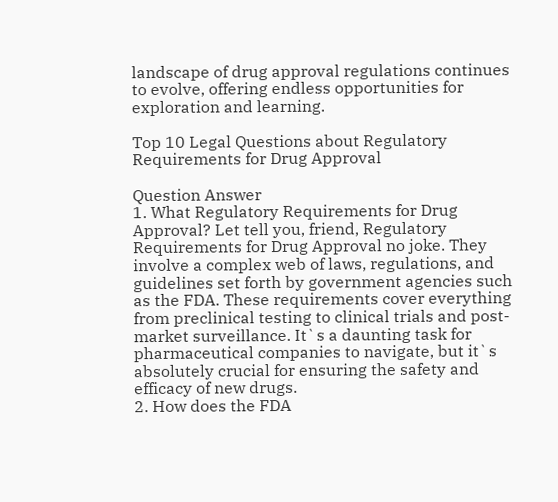landscape of drug approval regulations continues to evolve, offering endless opportunities for exploration and learning.

Top 10 Legal Questions about Regulatory Requirements for Drug Approval

Question Answer
1. What Regulatory Requirements for Drug Approval? Let tell you, friend, Regulatory Requirements for Drug Approval no joke. They involve a complex web of laws, regulations, and guidelines set forth by government agencies such as the FDA. These requirements cover everything from preclinical testing to clinical trials and post-market surveillance. It`s a daunting task for pharmaceutical companies to navigate, but it`s absolutely crucial for ensuring the safety and efficacy of new drugs.
2. How does the FDA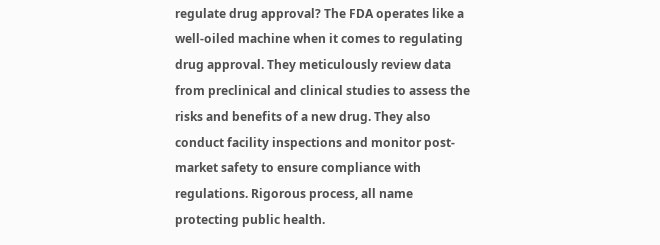regulate drug approval? The FDA operates like a well-oiled machine when it comes to regulating drug approval. They meticulously review data from preclinical and clinical studies to assess the risks and benefits of a new drug. They also conduct facility inspections and monitor post-market safety to ensure compliance with regulations. Rigorous process, all name protecting public health.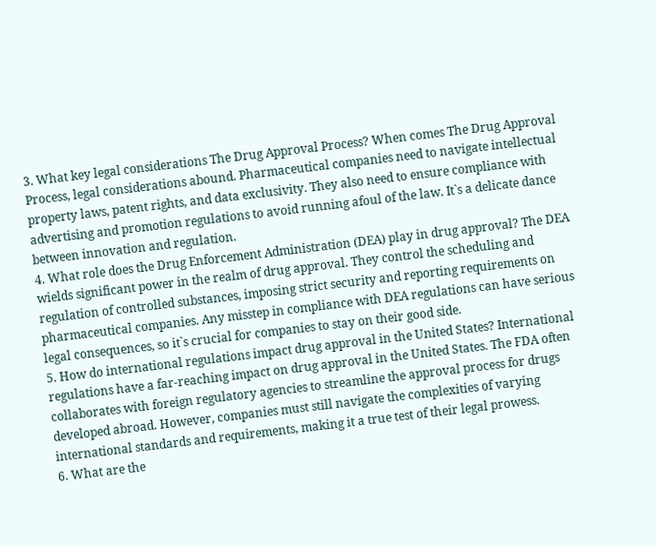3. What key legal considerations The Drug Approval Process? When comes The Drug Approval Process, legal considerations abound. Pharmaceutical companies need to navigate intellectual property laws, patent rights, and data exclusivity. They also need to ensure compliance with advertising and promotion regulations to avoid running afoul of the law. It`s a delicate dance between innovation and regulation.
4. What role does the Drug Enforcement Administration (DEA) play in drug approval? The DEA wields significant power in the realm of drug approval. They control the scheduling and regulation of controlled substances, imposing strict security and reporting requirements on pharmaceutical companies. Any misstep in compliance with DEA regulations can have serious legal consequences, so it`s crucial for companies to stay on their good side.
5. How do international regulations impact drug approval in the United States? International regulations have a far-reaching impact on drug approval in the United States. The FDA often collaborates with foreign regulatory agencies to streamline the approval process for drugs developed abroad. However, companies must still navigate the complexities of varying international standards and requirements, making it a true test of their legal prowess.
6. What are the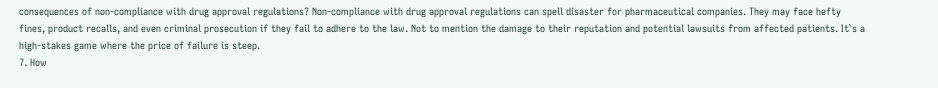consequences of non-compliance with drug approval regulations? Non-compliance with drug approval regulations can spell disaster for pharmaceutical companies. They may face hefty fines, product recalls, and even criminal prosecution if they fail to adhere to the law. Not to mention the damage to their reputation and potential lawsuits from affected patients. It`s a high-stakes game where the price of failure is steep.
7. How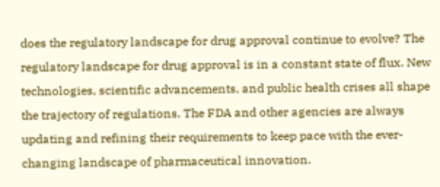does the regulatory landscape for drug approval continue to evolve? The regulatory landscape for drug approval is in a constant state of flux. New technologies, scientific advancements, and public health crises all shape the trajectory of regulations. The FDA and other agencies are always updating and refining their requirements to keep pace with the ever-changing landscape of pharmaceutical innovation.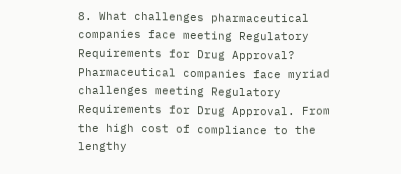8. What challenges pharmaceutical companies face meeting Regulatory Requirements for Drug Approval? Pharmaceutical companies face myriad challenges meeting Regulatory Requirements for Drug Approval. From the high cost of compliance to the lengthy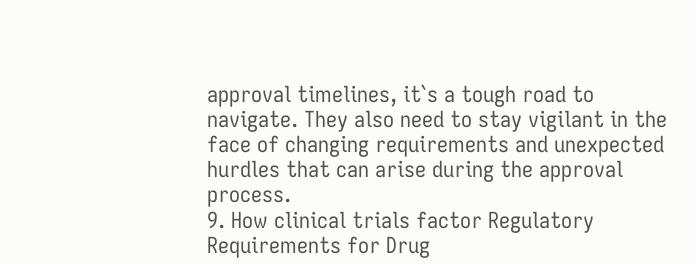approval timelines, it`s a tough road to navigate. They also need to stay vigilant in the face of changing requirements and unexpected hurdles that can arise during the approval process.
9. How clinical trials factor Regulatory Requirements for Drug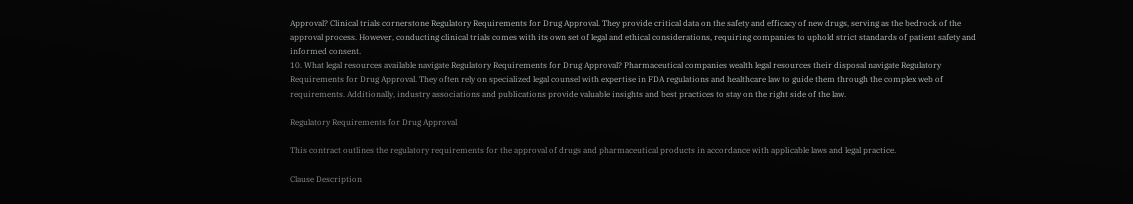Approval? Clinical trials cornerstone Regulatory Requirements for Drug Approval. They provide critical data on the safety and efficacy of new drugs, serving as the bedrock of the approval process. However, conducting clinical trials comes with its own set of legal and ethical considerations, requiring companies to uphold strict standards of patient safety and informed consent.
10. What legal resources available navigate Regulatory Requirements for Drug Approval? Pharmaceutical companies wealth legal resources their disposal navigate Regulatory Requirements for Drug Approval. They often rely on specialized legal counsel with expertise in FDA regulations and healthcare law to guide them through the complex web of requirements. Additionally, industry associations and publications provide valuable insights and best practices to stay on the right side of the law.

Regulatory Requirements for Drug Approval

This contract outlines the regulatory requirements for the approval of drugs and pharmaceutical products in accordance with applicable laws and legal practice.

Clause Description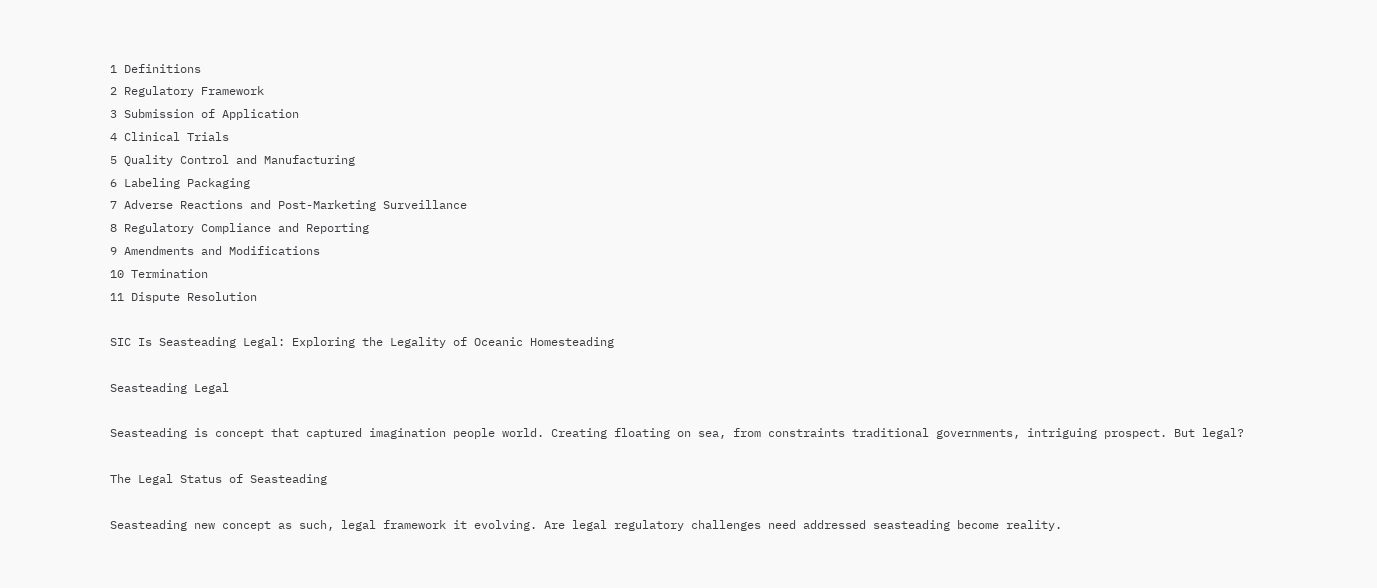1 Definitions
2 Regulatory Framework
3 Submission of Application
4 Clinical Trials
5 Quality Control and Manufacturing
6 Labeling Packaging
7 Adverse Reactions and Post-Marketing Surveillance
8 Regulatory Compliance and Reporting
9 Amendments and Modifications
10 Termination
11 Dispute Resolution

SIC Is Seasteading Legal: Exploring the Legality of Oceanic Homesteading

Seasteading Legal

Seasteading is concept that captured imagination people world. Creating floating on sea, from constraints traditional governments, intriguing prospect. But legal?

The Legal Status of Seasteading

Seasteading new concept as such, legal framework it evolving. Are legal regulatory challenges need addressed seasteading become reality.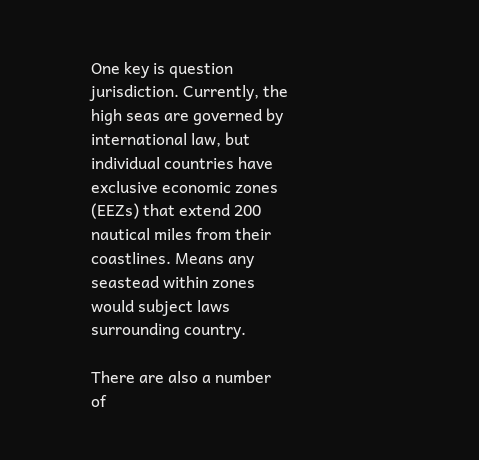One key is question jurisdiction. Currently, the high seas are governed by international law, but individual countries have exclusive economic zones (EEZs) that extend 200 nautical miles from their coastlines. Means any seastead within zones would subject laws surrounding country.

There are also a number of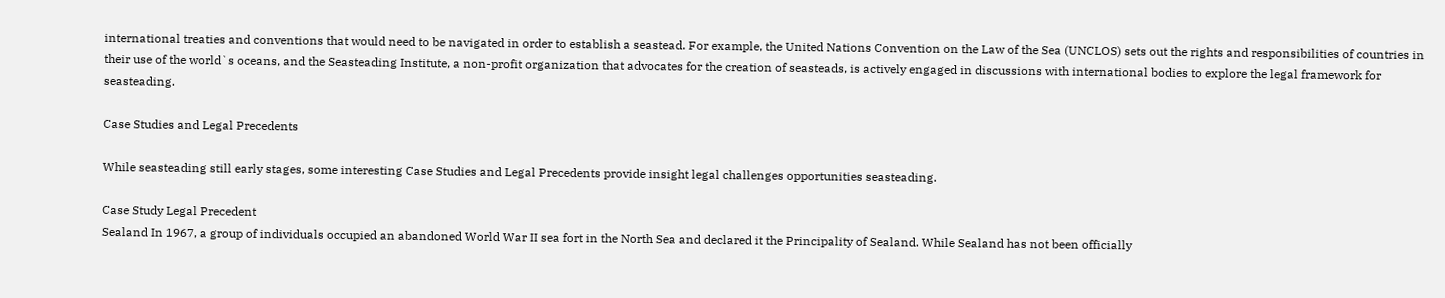international treaties and conventions that would need to be navigated in order to establish a seastead. For example, the United Nations Convention on the Law of the Sea (UNCLOS) sets out the rights and responsibilities of countries in their use of the world`s oceans, and the Seasteading Institute, a non-profit organization that advocates for the creation of seasteads, is actively engaged in discussions with international bodies to explore the legal framework for seasteading.

Case Studies and Legal Precedents

While seasteading still early stages, some interesting Case Studies and Legal Precedents provide insight legal challenges opportunities seasteading.

Case Study Legal Precedent
Sealand In 1967, a group of individuals occupied an abandoned World War II sea fort in the North Sea and declared it the Principality of Sealand. While Sealand has not been officially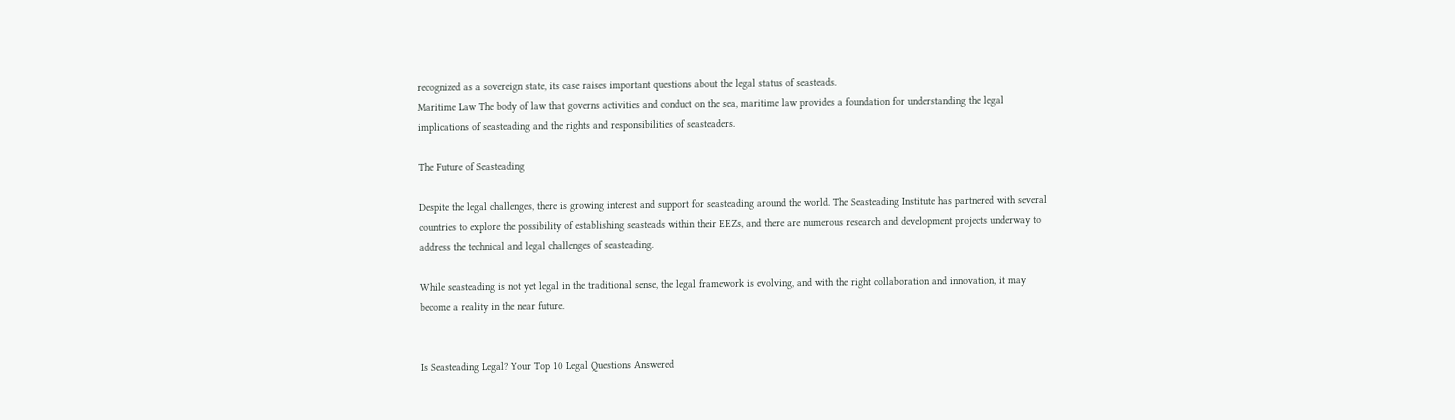recognized as a sovereign state, its case raises important questions about the legal status of seasteads.
Maritime Law The body of law that governs activities and conduct on the sea, maritime law provides a foundation for understanding the legal implications of seasteading and the rights and responsibilities of seasteaders.

The Future of Seasteading

Despite the legal challenges, there is growing interest and support for seasteading around the world. The Seasteading Institute has partnered with several countries to explore the possibility of establishing seasteads within their EEZs, and there are numerous research and development projects underway to address the technical and legal challenges of seasteading.

While seasteading is not yet legal in the traditional sense, the legal framework is evolving, and with the right collaboration and innovation, it may become a reality in the near future.


Is Seasteading Legal? Your Top 10 Legal Questions Answered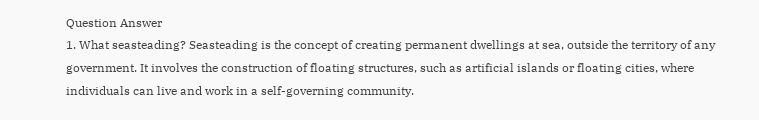Question Answer
1. What seasteading? Seasteading is the concept of creating permanent dwellings at sea, outside the territory of any government. It involves the construction of floating structures, such as artificial islands or floating cities, where individuals can live and work in a self-governing community.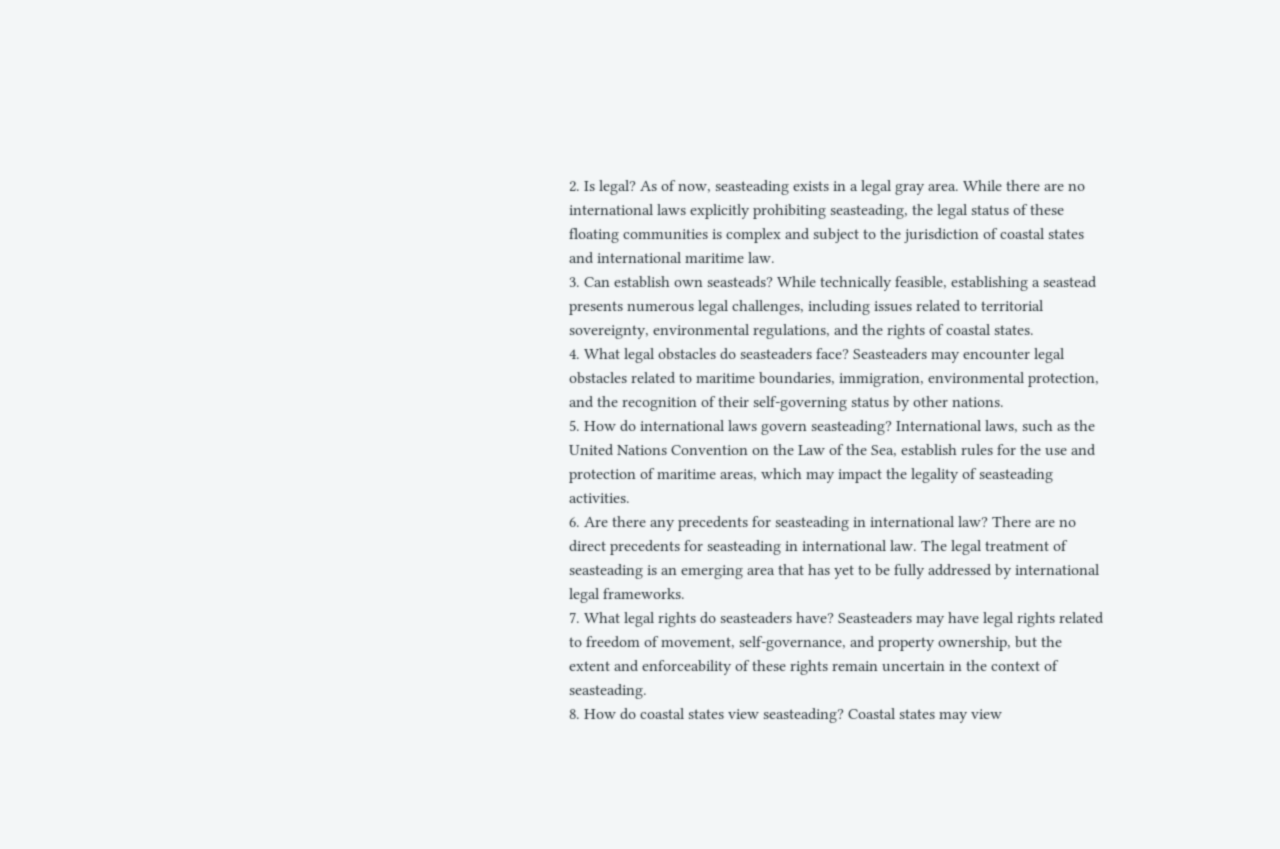2. Is legal? As of now, seasteading exists in a legal gray area. While there are no international laws explicitly prohibiting seasteading, the legal status of these floating communities is complex and subject to the jurisdiction of coastal states and international maritime law.
3. Can establish own seasteads? While technically feasible, establishing a seastead presents numerous legal challenges, including issues related to territorial sovereignty, environmental regulations, and the rights of coastal states.
4. What legal obstacles do seasteaders face? Seasteaders may encounter legal obstacles related to maritime boundaries, immigration, environmental protection, and the recognition of their self-governing status by other nations.
5. How do international laws govern seasteading? International laws, such as the United Nations Convention on the Law of the Sea, establish rules for the use and protection of maritime areas, which may impact the legality of seasteading activities.
6. Are there any precedents for seasteading in international law? There are no direct precedents for seasteading in international law. The legal treatment of seasteading is an emerging area that has yet to be fully addressed by international legal frameworks.
7. What legal rights do seasteaders have? Seasteaders may have legal rights related to freedom of movement, self-governance, and property ownership, but the extent and enforceability of these rights remain uncertain in the context of seasteading.
8. How do coastal states view seasteading? Coastal states may view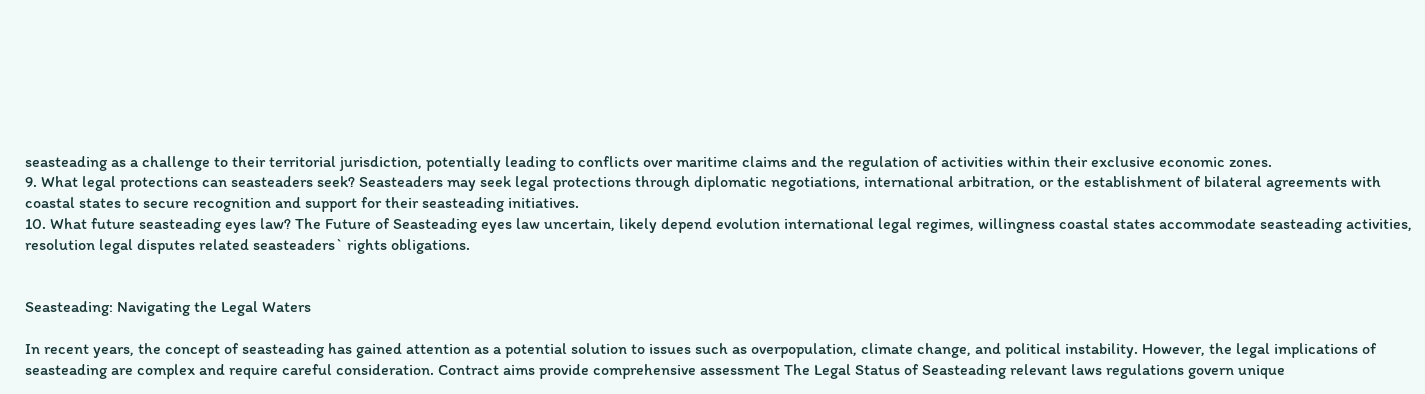seasteading as a challenge to their territorial jurisdiction, potentially leading to conflicts over maritime claims and the regulation of activities within their exclusive economic zones.
9. What legal protections can seasteaders seek? Seasteaders may seek legal protections through diplomatic negotiations, international arbitration, or the establishment of bilateral agreements with coastal states to secure recognition and support for their seasteading initiatives.
10. What future seasteading eyes law? The Future of Seasteading eyes law uncertain, likely depend evolution international legal regimes, willingness coastal states accommodate seasteading activities, resolution legal disputes related seasteaders` rights obligations.


Seasteading: Navigating the Legal Waters

In recent years, the concept of seasteading has gained attention as a potential solution to issues such as overpopulation, climate change, and political instability. However, the legal implications of seasteading are complex and require careful consideration. Contract aims provide comprehensive assessment The Legal Status of Seasteading relevant laws regulations govern unique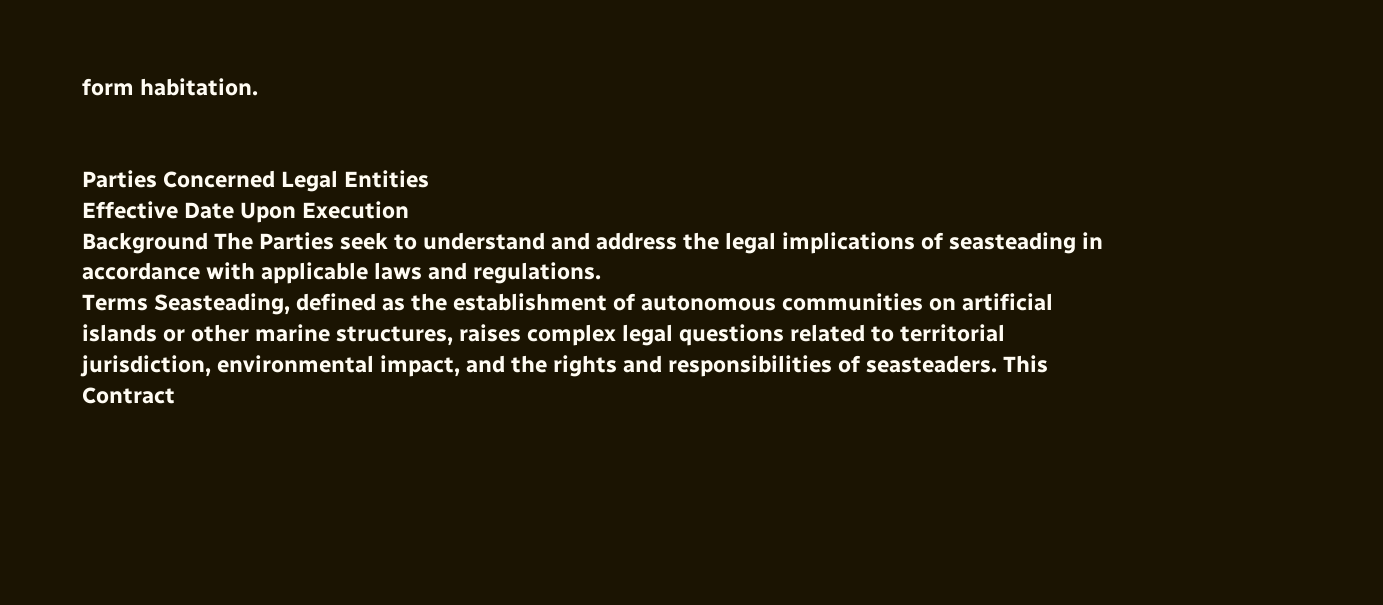form habitation.


Parties Concerned Legal Entities
Effective Date Upon Execution
Background The Parties seek to understand and address the legal implications of seasteading in accordance with applicable laws and regulations.
Terms Seasteading, defined as the establishment of autonomous communities on artificial islands or other marine structures, raises complex legal questions related to territorial jurisdiction, environmental impact, and the rights and responsibilities of seasteaders. This Contract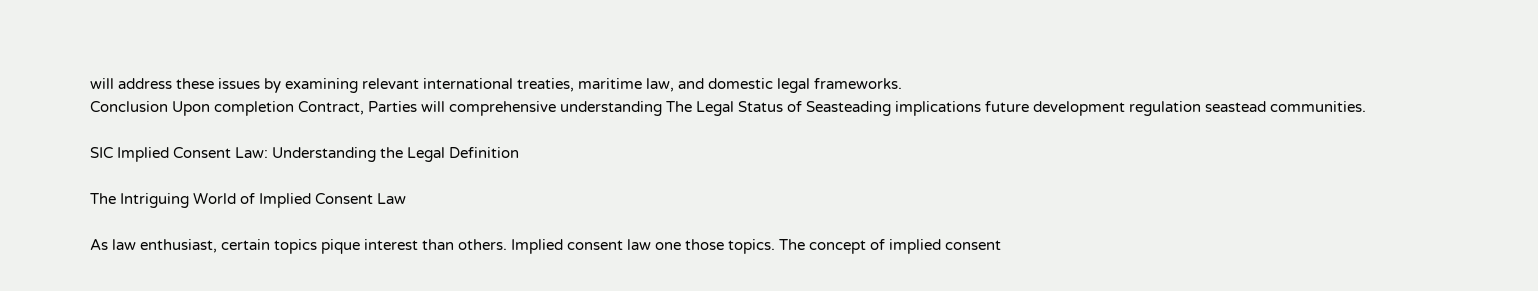will address these issues by examining relevant international treaties, maritime law, and domestic legal frameworks.
Conclusion Upon completion Contract, Parties will comprehensive understanding The Legal Status of Seasteading implications future development regulation seastead communities.

SIC Implied Consent Law: Understanding the Legal Definition

The Intriguing World of Implied Consent Law

As law enthusiast, certain topics pique interest than others. Implied consent law one those topics. The concept of implied consent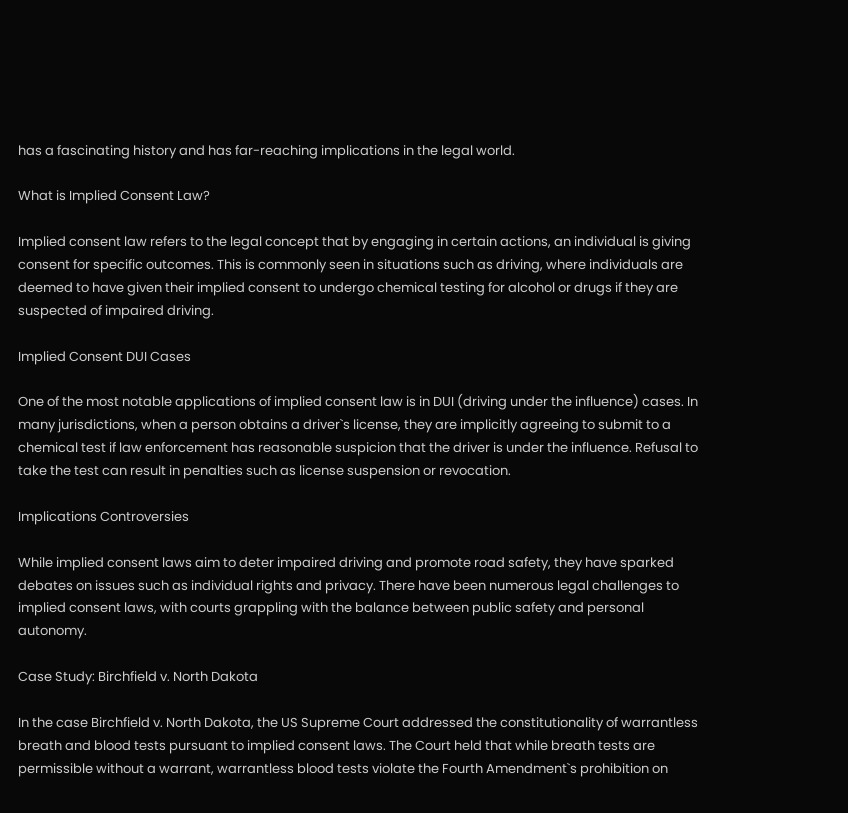has a fascinating history and has far-reaching implications in the legal world.

What is Implied Consent Law?

Implied consent law refers to the legal concept that by engaging in certain actions, an individual is giving consent for specific outcomes. This is commonly seen in situations such as driving, where individuals are deemed to have given their implied consent to undergo chemical testing for alcohol or drugs if they are suspected of impaired driving.

Implied Consent DUI Cases

One of the most notable applications of implied consent law is in DUI (driving under the influence) cases. In many jurisdictions, when a person obtains a driver`s license, they are implicitly agreeing to submit to a chemical test if law enforcement has reasonable suspicion that the driver is under the influence. Refusal to take the test can result in penalties such as license suspension or revocation.

Implications Controversies

While implied consent laws aim to deter impaired driving and promote road safety, they have sparked debates on issues such as individual rights and privacy. There have been numerous legal challenges to implied consent laws, with courts grappling with the balance between public safety and personal autonomy.

Case Study: Birchfield v. North Dakota

In the case Birchfield v. North Dakota, the US Supreme Court addressed the constitutionality of warrantless breath and blood tests pursuant to implied consent laws. The Court held that while breath tests are permissible without a warrant, warrantless blood tests violate the Fourth Amendment`s prohibition on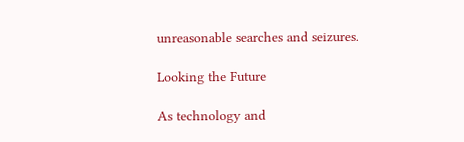unreasonable searches and seizures.

Looking the Future

As technology and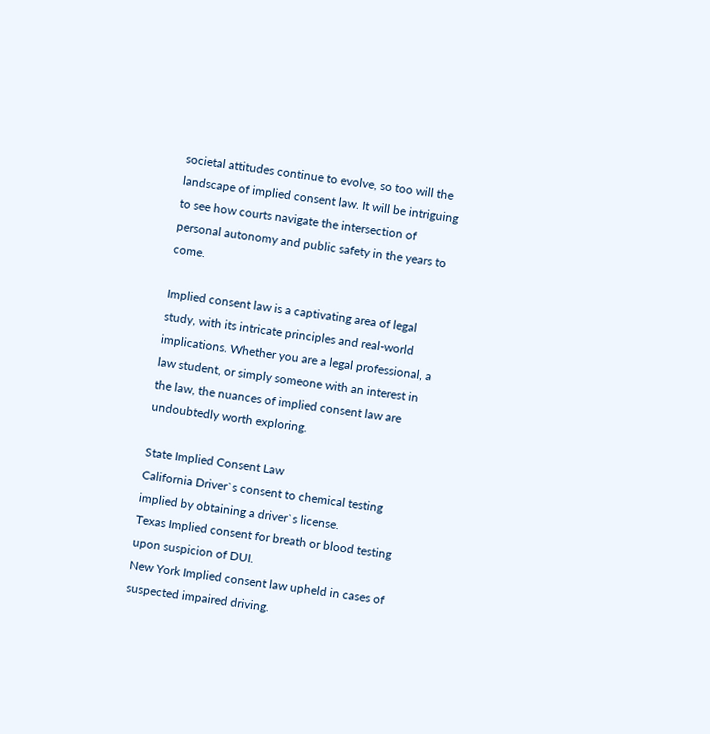societal attitudes continue to evolve, so too will the landscape of implied consent law. It will be intriguing to see how courts navigate the intersection of personal autonomy and public safety in the years to come.

Implied consent law is a captivating area of legal study, with its intricate principles and real-world implications. Whether you are a legal professional, a law student, or simply someone with an interest in the law, the nuances of implied consent law are undoubtedly worth exploring.

State Implied Consent Law
California Driver`s consent to chemical testing implied by obtaining a driver`s license.
Texas Implied consent for breath or blood testing upon suspicion of DUI.
New York Implied consent law upheld in cases of suspected impaired driving.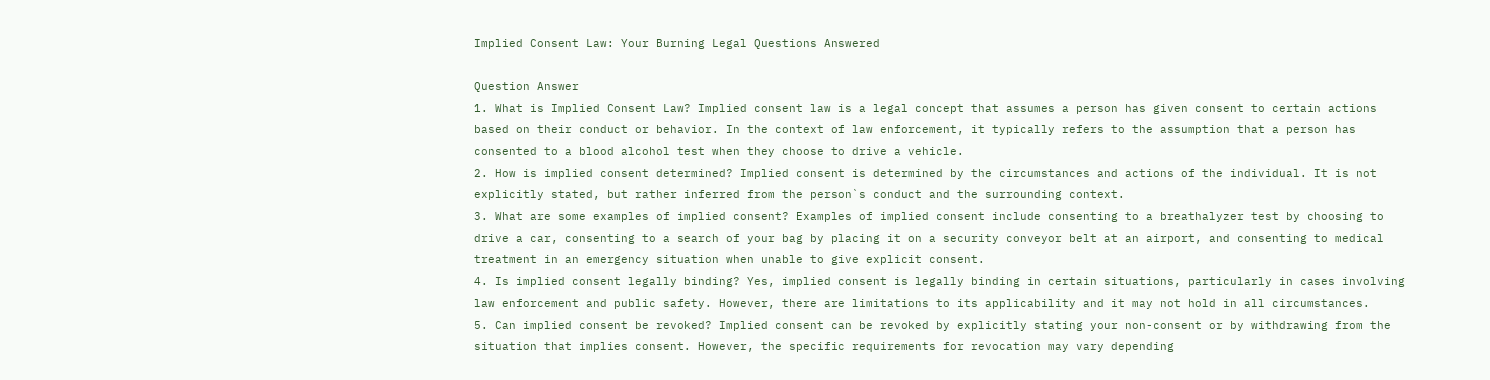Implied Consent Law: Your Burning Legal Questions Answered

Question Answer
1. What is Implied Consent Law? Implied consent law is a legal concept that assumes a person has given consent to certain actions based on their conduct or behavior. In the context of law enforcement, it typically refers to the assumption that a person has consented to a blood alcohol test when they choose to drive a vehicle.
2. How is implied consent determined? Implied consent is determined by the circumstances and actions of the individual. It is not explicitly stated, but rather inferred from the person`s conduct and the surrounding context.
3. What are some examples of implied consent? Examples of implied consent include consenting to a breathalyzer test by choosing to drive a car, consenting to a search of your bag by placing it on a security conveyor belt at an airport, and consenting to medical treatment in an emergency situation when unable to give explicit consent.
4. Is implied consent legally binding? Yes, implied consent is legally binding in certain situations, particularly in cases involving law enforcement and public safety. However, there are limitations to its applicability and it may not hold in all circumstances.
5. Can implied consent be revoked? Implied consent can be revoked by explicitly stating your non-consent or by withdrawing from the situation that implies consent. However, the specific requirements for revocation may vary depending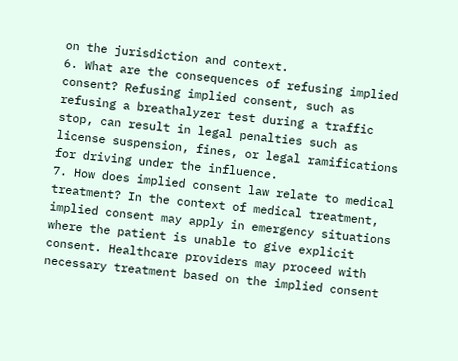on the jurisdiction and context.
6. What are the consequences of refusing implied consent? Refusing implied consent, such as refusing a breathalyzer test during a traffic stop, can result in legal penalties such as license suspension, fines, or legal ramifications for driving under the influence.
7. How does implied consent law relate to medical treatment? In the context of medical treatment, implied consent may apply in emergency situations where the patient is unable to give explicit consent. Healthcare providers may proceed with necessary treatment based on the implied consent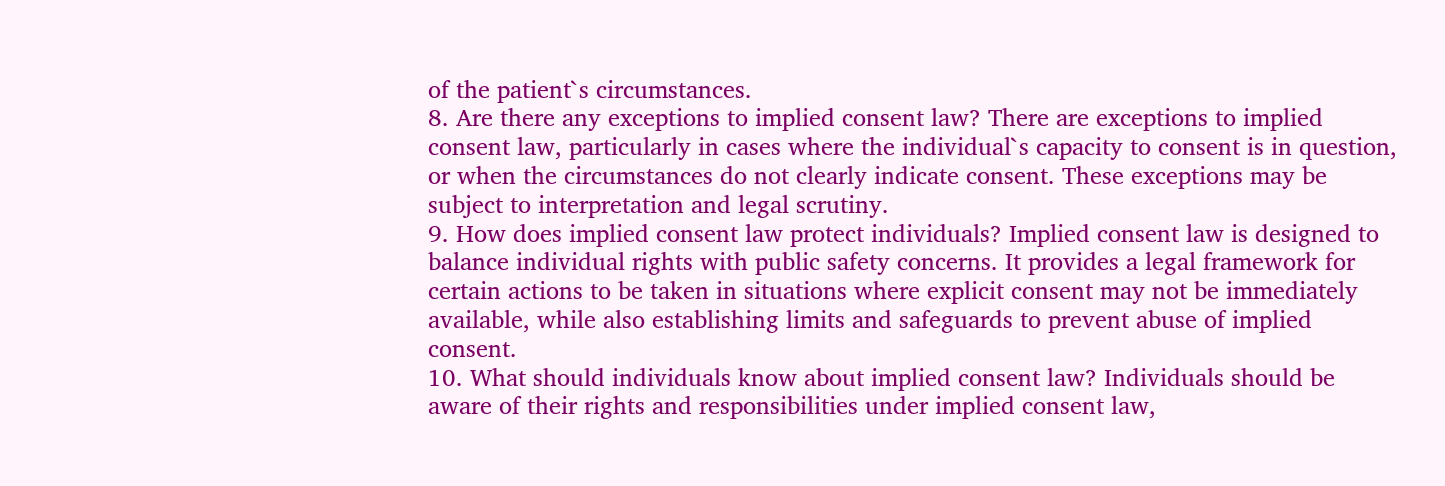of the patient`s circumstances.
8. Are there any exceptions to implied consent law? There are exceptions to implied consent law, particularly in cases where the individual`s capacity to consent is in question, or when the circumstances do not clearly indicate consent. These exceptions may be subject to interpretation and legal scrutiny.
9. How does implied consent law protect individuals? Implied consent law is designed to balance individual rights with public safety concerns. It provides a legal framework for certain actions to be taken in situations where explicit consent may not be immediately available, while also establishing limits and safeguards to prevent abuse of implied consent.
10. What should individuals know about implied consent law? Individuals should be aware of their rights and responsibilities under implied consent law,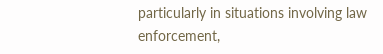particularly in situations involving law enforcement,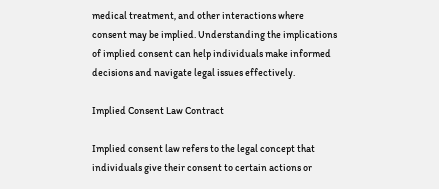medical treatment, and other interactions where consent may be implied. Understanding the implications of implied consent can help individuals make informed decisions and navigate legal issues effectively.

Implied Consent Law Contract

Implied consent law refers to the legal concept that individuals give their consent to certain actions or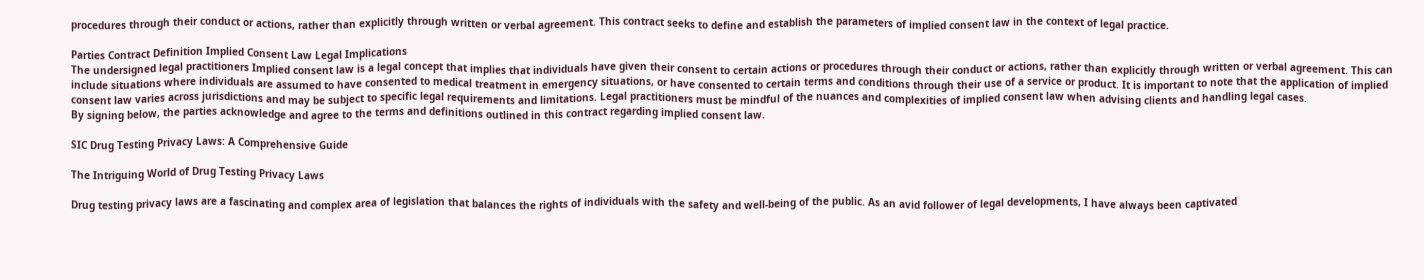procedures through their conduct or actions, rather than explicitly through written or verbal agreement. This contract seeks to define and establish the parameters of implied consent law in the context of legal practice.

Parties Contract Definition Implied Consent Law Legal Implications
The undersigned legal practitioners Implied consent law is a legal concept that implies that individuals have given their consent to certain actions or procedures through their conduct or actions, rather than explicitly through written or verbal agreement. This can include situations where individuals are assumed to have consented to medical treatment in emergency situations, or have consented to certain terms and conditions through their use of a service or product. It is important to note that the application of implied consent law varies across jurisdictions and may be subject to specific legal requirements and limitations. Legal practitioners must be mindful of the nuances and complexities of implied consent law when advising clients and handling legal cases.
By signing below, the parties acknowledge and agree to the terms and definitions outlined in this contract regarding implied consent law.

SIC Drug Testing Privacy Laws: A Comprehensive Guide

The Intriguing World of Drug Testing Privacy Laws

Drug testing privacy laws are a fascinating and complex area of legislation that balances the rights of individuals with the safety and well-being of the public. As an avid follower of legal developments, I have always been captivated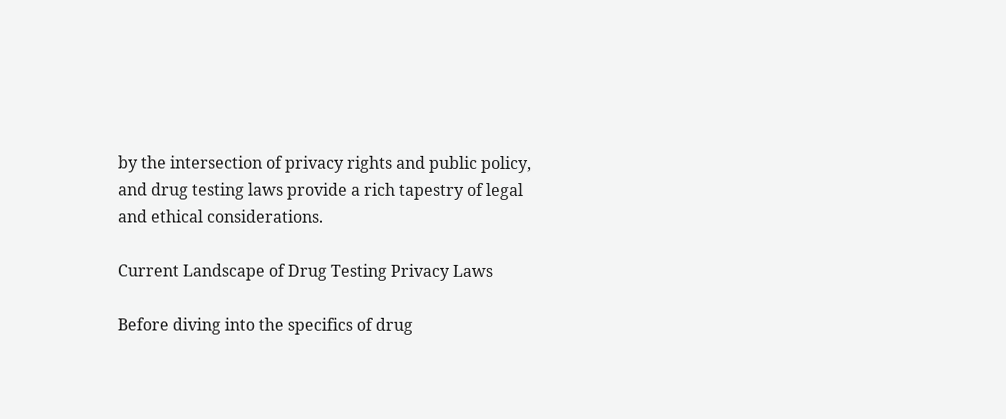by the intersection of privacy rights and public policy, and drug testing laws provide a rich tapestry of legal and ethical considerations.

Current Landscape of Drug Testing Privacy Laws

Before diving into the specifics of drug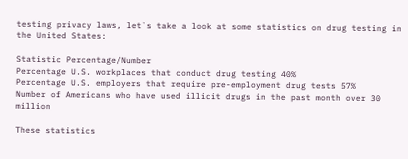testing privacy laws, let`s take a look at some statistics on drug testing in the United States:

Statistic Percentage/Number
Percentage U.S. workplaces that conduct drug testing 40%
Percentage U.S. employers that require pre-employment drug tests 57%
Number of Americans who have used illicit drugs in the past month over 30 million

These statistics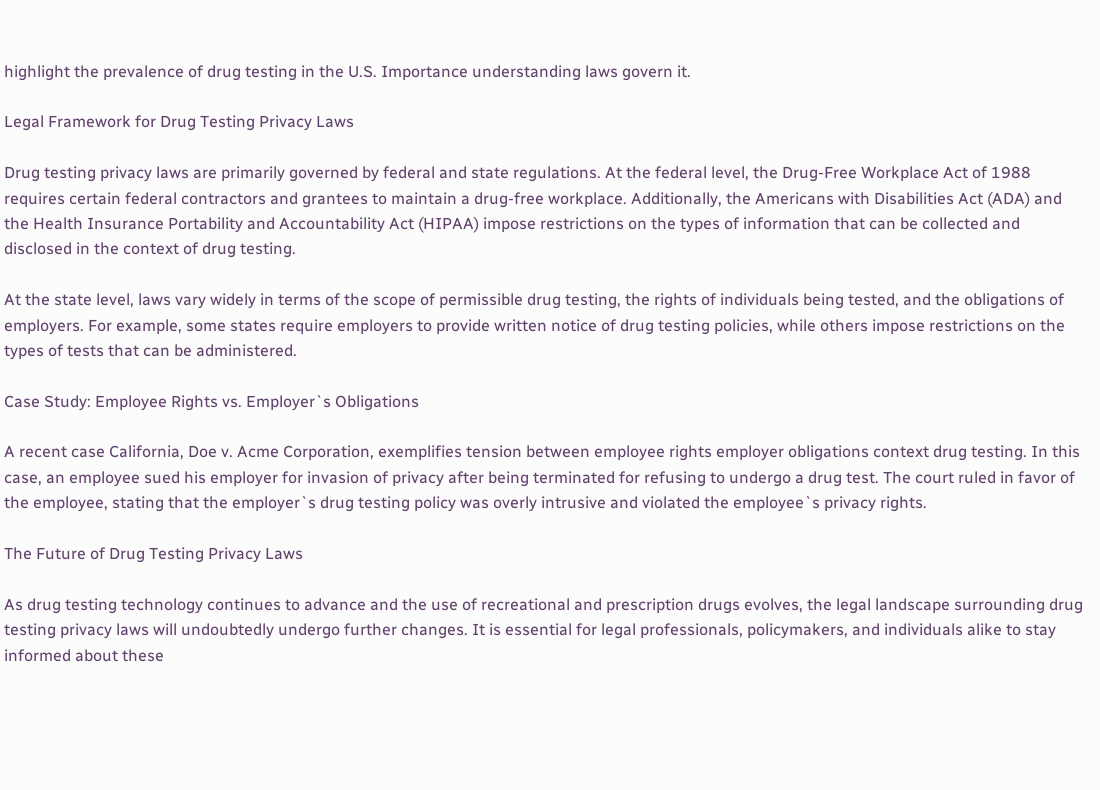highlight the prevalence of drug testing in the U.S. Importance understanding laws govern it.

Legal Framework for Drug Testing Privacy Laws

Drug testing privacy laws are primarily governed by federal and state regulations. At the federal level, the Drug-Free Workplace Act of 1988 requires certain federal contractors and grantees to maintain a drug-free workplace. Additionally, the Americans with Disabilities Act (ADA) and the Health Insurance Portability and Accountability Act (HIPAA) impose restrictions on the types of information that can be collected and disclosed in the context of drug testing.

At the state level, laws vary widely in terms of the scope of permissible drug testing, the rights of individuals being tested, and the obligations of employers. For example, some states require employers to provide written notice of drug testing policies, while others impose restrictions on the types of tests that can be administered.

Case Study: Employee Rights vs. Employer`s Obligations

A recent case California, Doe v. Acme Corporation, exemplifies tension between employee rights employer obligations context drug testing. In this case, an employee sued his employer for invasion of privacy after being terminated for refusing to undergo a drug test. The court ruled in favor of the employee, stating that the employer`s drug testing policy was overly intrusive and violated the employee`s privacy rights.

The Future of Drug Testing Privacy Laws

As drug testing technology continues to advance and the use of recreational and prescription drugs evolves, the legal landscape surrounding drug testing privacy laws will undoubtedly undergo further changes. It is essential for legal professionals, policymakers, and individuals alike to stay informed about these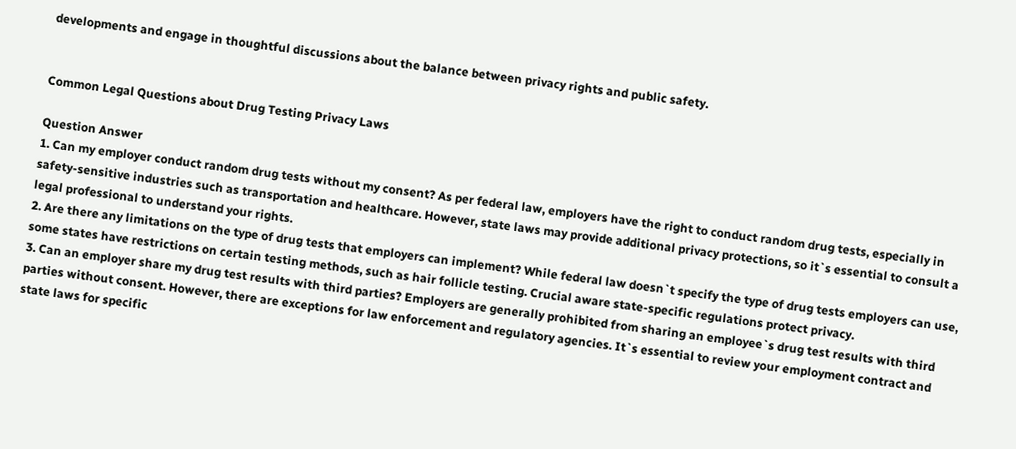developments and engage in thoughtful discussions about the balance between privacy rights and public safety.


Common Legal Questions about Drug Testing Privacy Laws

Question Answer
1. Can my employer conduct random drug tests without my consent? As per federal law, employers have the right to conduct random drug tests, especially in safety-sensitive industries such as transportation and healthcare. However, state laws may provide additional privacy protections, so it`s essential to consult a legal professional to understand your rights.
2. Are there any limitations on the type of drug tests that employers can implement? While federal law doesn`t specify the type of drug tests employers can use, some states have restrictions on certain testing methods, such as hair follicle testing. Crucial aware state-specific regulations protect privacy.
3. Can an employer share my drug test results with third parties? Employers are generally prohibited from sharing an employee`s drug test results with third parties without consent. However, there are exceptions for law enforcement and regulatory agencies. It`s essential to review your employment contract and state laws for specific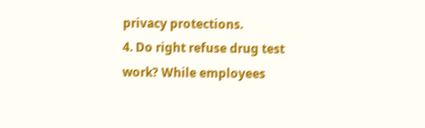privacy protections.
4. Do right refuse drug test work? While employees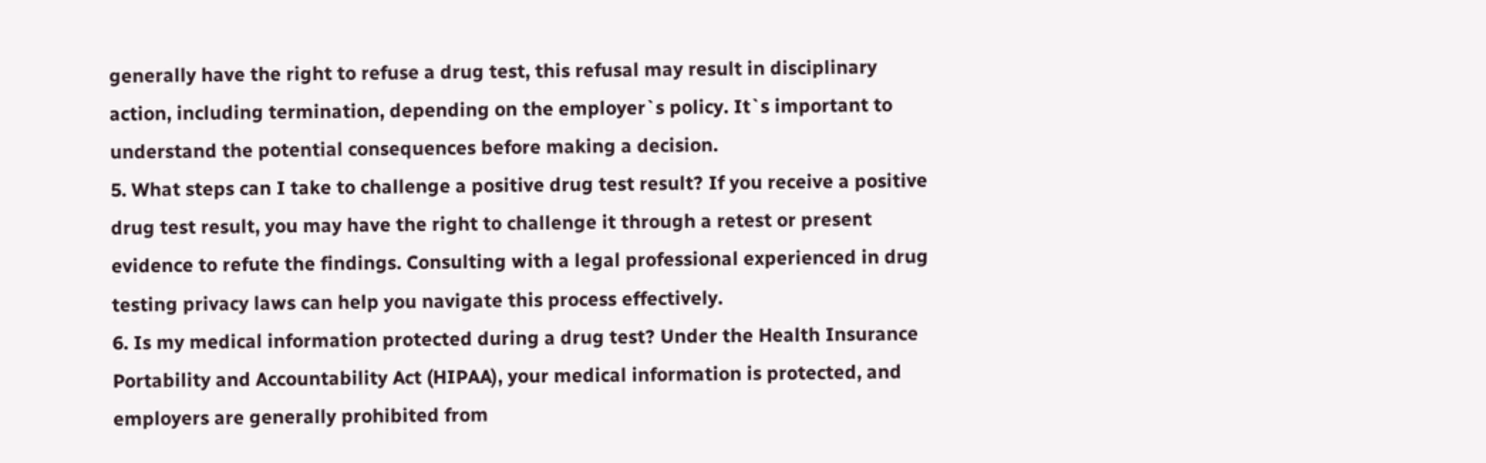generally have the right to refuse a drug test, this refusal may result in disciplinary action, including termination, depending on the employer`s policy. It`s important to understand the potential consequences before making a decision.
5. What steps can I take to challenge a positive drug test result? If you receive a positive drug test result, you may have the right to challenge it through a retest or present evidence to refute the findings. Consulting with a legal professional experienced in drug testing privacy laws can help you navigate this process effectively.
6. Is my medical information protected during a drug test? Under the Health Insurance Portability and Accountability Act (HIPAA), your medical information is protected, and employers are generally prohibited from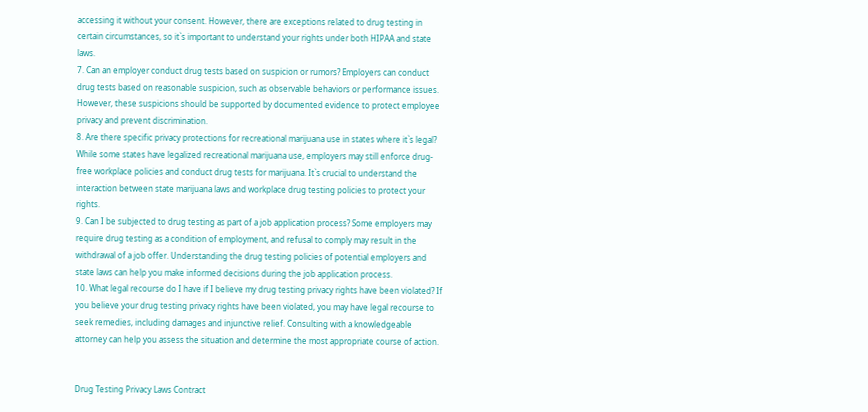accessing it without your consent. However, there are exceptions related to drug testing in certain circumstances, so it`s important to understand your rights under both HIPAA and state laws.
7. Can an employer conduct drug tests based on suspicion or rumors? Employers can conduct drug tests based on reasonable suspicion, such as observable behaviors or performance issues. However, these suspicions should be supported by documented evidence to protect employee privacy and prevent discrimination.
8. Are there specific privacy protections for recreational marijuana use in states where it`s legal? While some states have legalized recreational marijuana use, employers may still enforce drug-free workplace policies and conduct drug tests for marijuana. It`s crucial to understand the interaction between state marijuana laws and workplace drug testing policies to protect your rights.
9. Can I be subjected to drug testing as part of a job application process? Some employers may require drug testing as a condition of employment, and refusal to comply may result in the withdrawal of a job offer. Understanding the drug testing policies of potential employers and state laws can help you make informed decisions during the job application process.
10. What legal recourse do I have if I believe my drug testing privacy rights have been violated? If you believe your drug testing privacy rights have been violated, you may have legal recourse to seek remedies, including damages and injunctive relief. Consulting with a knowledgeable attorney can help you assess the situation and determine the most appropriate course of action.


Drug Testing Privacy Laws Contract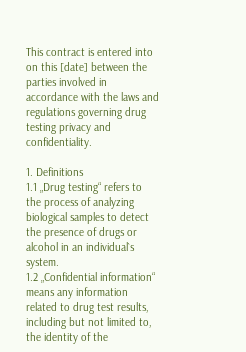This contract is entered into on this [date] between the parties involved in accordance with the laws and regulations governing drug testing privacy and confidentiality.

1. Definitions
1.1 „Drug testing“ refers to the process of analyzing biological samples to detect the presence of drugs or alcohol in an individual`s system.
1.2 „Confidential information“ means any information related to drug test results, including but not limited to, the identity of the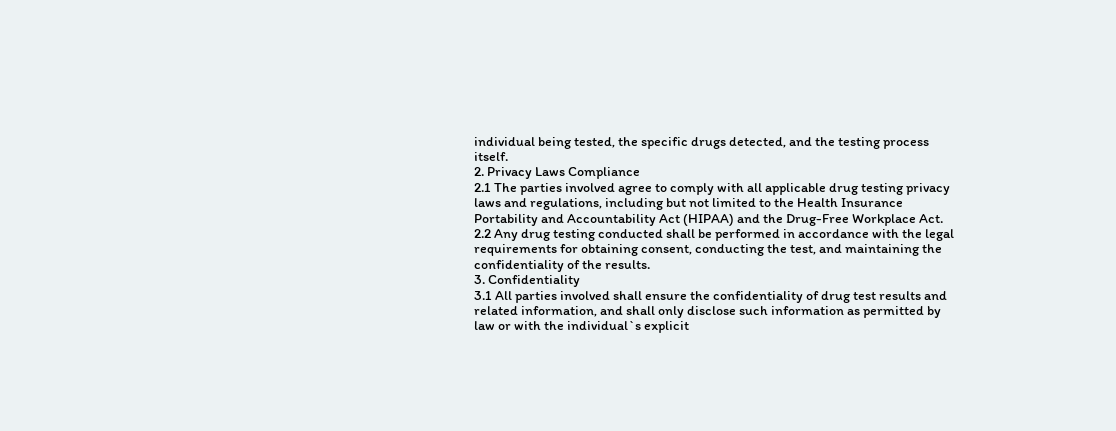individual being tested, the specific drugs detected, and the testing process itself.
2. Privacy Laws Compliance
2.1 The parties involved agree to comply with all applicable drug testing privacy laws and regulations, including but not limited to the Health Insurance Portability and Accountability Act (HIPAA) and the Drug-Free Workplace Act.
2.2 Any drug testing conducted shall be performed in accordance with the legal requirements for obtaining consent, conducting the test, and maintaining the confidentiality of the results.
3. Confidentiality
3.1 All parties involved shall ensure the confidentiality of drug test results and related information, and shall only disclose such information as permitted by law or with the individual`s explicit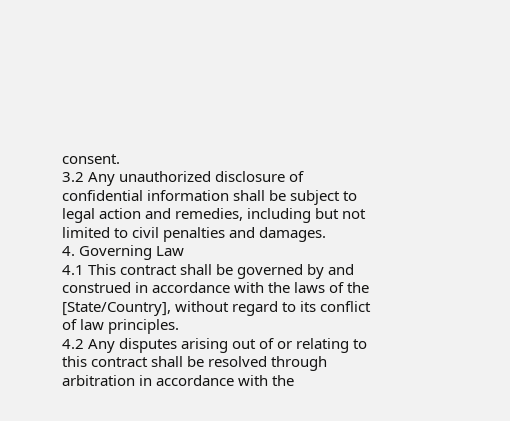consent.
3.2 Any unauthorized disclosure of confidential information shall be subject to legal action and remedies, including but not limited to civil penalties and damages.
4. Governing Law
4.1 This contract shall be governed by and construed in accordance with the laws of the [State/Country], without regard to its conflict of law principles.
4.2 Any disputes arising out of or relating to this contract shall be resolved through arbitration in accordance with the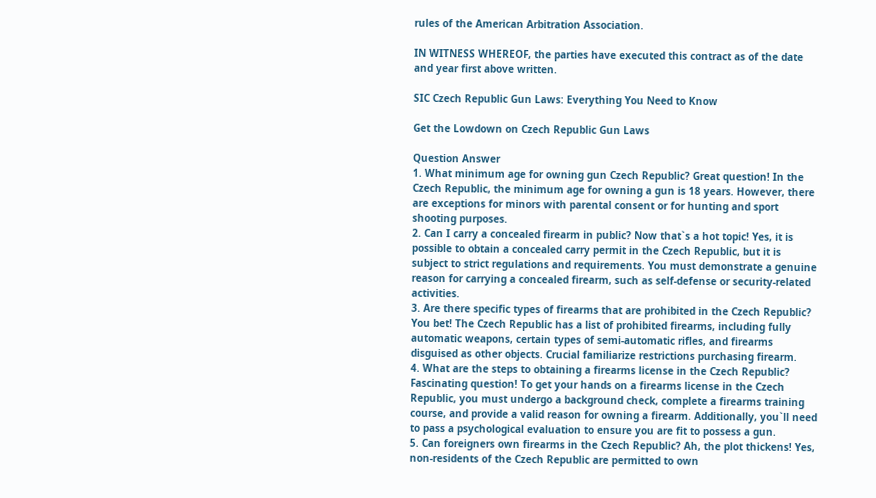rules of the American Arbitration Association.

IN WITNESS WHEREOF, the parties have executed this contract as of the date and year first above written.

SIC Czech Republic Gun Laws: Everything You Need to Know

Get the Lowdown on Czech Republic Gun Laws

Question Answer
1. What minimum age for owning gun Czech Republic? Great question! In the Czech Republic, the minimum age for owning a gun is 18 years. However, there are exceptions for minors with parental consent or for hunting and sport shooting purposes.
2. Can I carry a concealed firearm in public? Now that`s a hot topic! Yes, it is possible to obtain a concealed carry permit in the Czech Republic, but it is subject to strict regulations and requirements. You must demonstrate a genuine reason for carrying a concealed firearm, such as self-defense or security-related activities.
3. Are there specific types of firearms that are prohibited in the Czech Republic? You bet! The Czech Republic has a list of prohibited firearms, including fully automatic weapons, certain types of semi-automatic rifles, and firearms disguised as other objects. Crucial familiarize restrictions purchasing firearm.
4. What are the steps to obtaining a firearms license in the Czech Republic? Fascinating question! To get your hands on a firearms license in the Czech Republic, you must undergo a background check, complete a firearms training course, and provide a valid reason for owning a firearm. Additionally, you`ll need to pass a psychological evaluation to ensure you are fit to possess a gun.
5. Can foreigners own firearms in the Czech Republic? Ah, the plot thickens! Yes, non-residents of the Czech Republic are permitted to own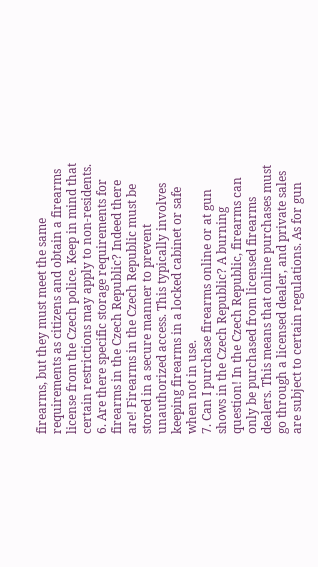firearms, but they must meet the same requirements as citizens and obtain a firearms license from the Czech police. Keep in mind that certain restrictions may apply to non-residents.
6. Are there specific storage requirements for firearms in the Czech Republic? Indeed there are! Firearms in the Czech Republic must be stored in a secure manner to prevent unauthorized access. This typically involves keeping firearms in a locked cabinet or safe when not in use.
7. Can I purchase firearms online or at gun shows in the Czech Republic? A burning question! In the Czech Republic, firearms can only be purchased from licensed firearms dealers. This means that online purchases must go through a licensed dealer, and private sales are subject to certain regulations. As for gun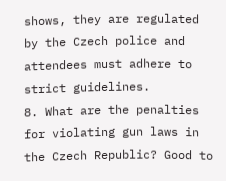shows, they are regulated by the Czech police and attendees must adhere to strict guidelines.
8. What are the penalties for violating gun laws in the Czech Republic? Good to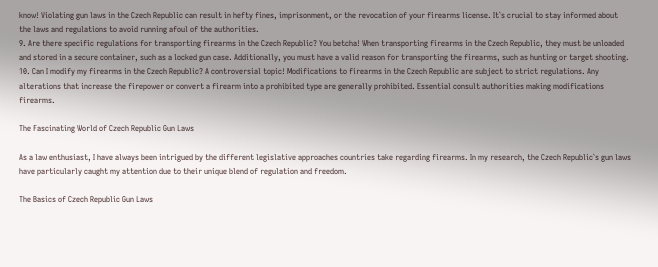know! Violating gun laws in the Czech Republic can result in hefty fines, imprisonment, or the revocation of your firearms license. It`s crucial to stay informed about the laws and regulations to avoid running afoul of the authorities.
9. Are there specific regulations for transporting firearms in the Czech Republic? You betcha! When transporting firearms in the Czech Republic, they must be unloaded and stored in a secure container, such as a locked gun case. Additionally, you must have a valid reason for transporting the firearms, such as hunting or target shooting.
10. Can I modify my firearms in the Czech Republic? A controversial topic! Modifications to firearms in the Czech Republic are subject to strict regulations. Any alterations that increase the firepower or convert a firearm into a prohibited type are generally prohibited. Essential consult authorities making modifications firearms.

The Fascinating World of Czech Republic Gun Laws

As a law enthusiast, I have always been intrigued by the different legislative approaches countries take regarding firearms. In my research, the Czech Republic`s gun laws have particularly caught my attention due to their unique blend of regulation and freedom.

The Basics of Czech Republic Gun Laws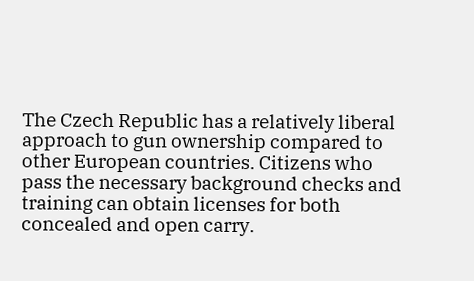The Czech Republic has a relatively liberal approach to gun ownership compared to other European countries. Citizens who pass the necessary background checks and training can obtain licenses for both concealed and open carry.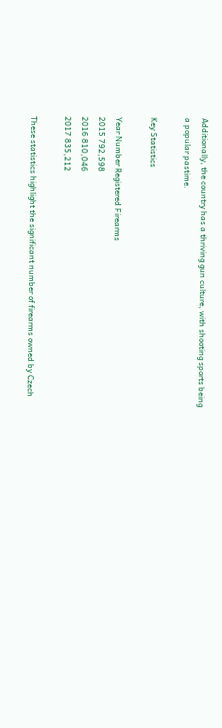Additionally, the country has a thriving gun culture, with shooting sports being a popular pastime.

Key Statistics

Year Number Registered Firearms
2015 792,598
2016 810,046
2017 835,212

These statistics highlight the significant number of firearms owned by Czech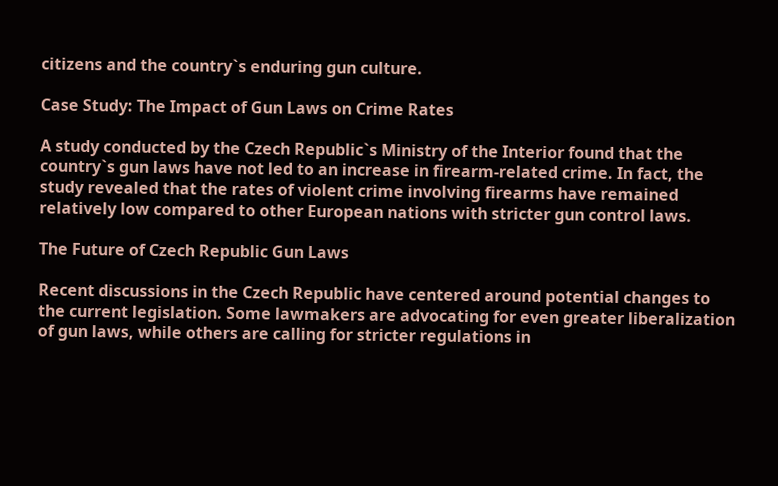citizens and the country`s enduring gun culture.

Case Study: The Impact of Gun Laws on Crime Rates

A study conducted by the Czech Republic`s Ministry of the Interior found that the country`s gun laws have not led to an increase in firearm-related crime. In fact, the study revealed that the rates of violent crime involving firearms have remained relatively low compared to other European nations with stricter gun control laws.

The Future of Czech Republic Gun Laws

Recent discussions in the Czech Republic have centered around potential changes to the current legislation. Some lawmakers are advocating for even greater liberalization of gun laws, while others are calling for stricter regulations in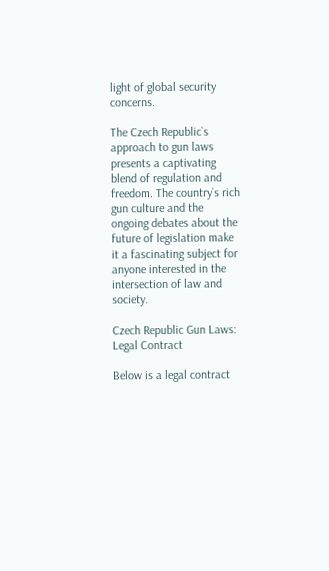light of global security concerns.

The Czech Republic`s approach to gun laws presents a captivating blend of regulation and freedom. The country`s rich gun culture and the ongoing debates about the future of legislation make it a fascinating subject for anyone interested in the intersection of law and society.

Czech Republic Gun Laws: Legal Contract

Below is a legal contract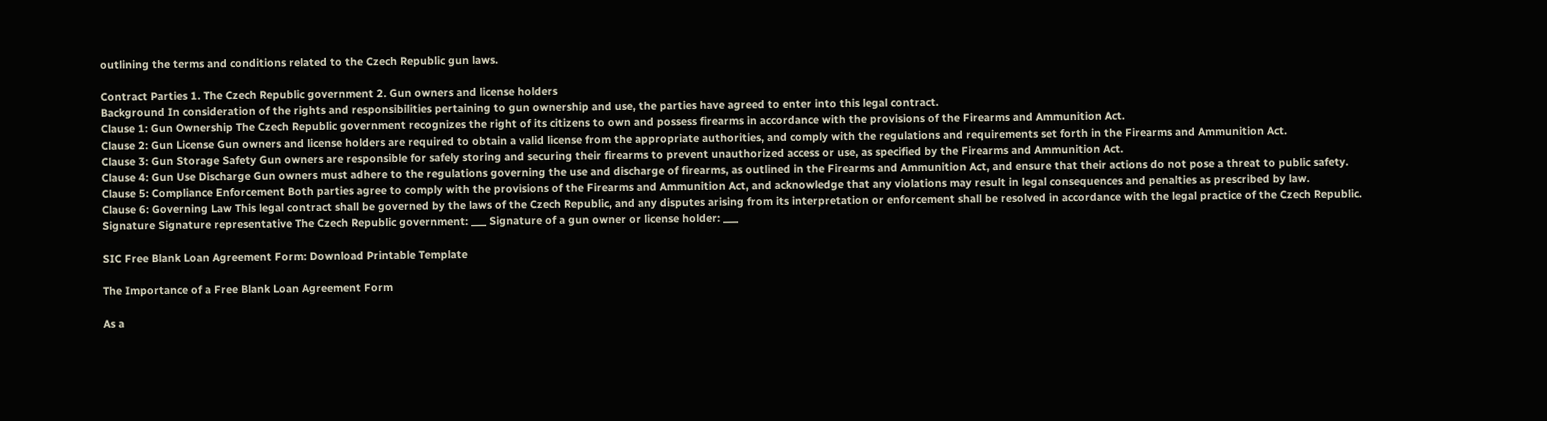outlining the terms and conditions related to the Czech Republic gun laws.

Contract Parties 1. The Czech Republic government 2. Gun owners and license holders
Background In consideration of the rights and responsibilities pertaining to gun ownership and use, the parties have agreed to enter into this legal contract.
Clause 1: Gun Ownership The Czech Republic government recognizes the right of its citizens to own and possess firearms in accordance with the provisions of the Firearms and Ammunition Act.
Clause 2: Gun License Gun owners and license holders are required to obtain a valid license from the appropriate authorities, and comply with the regulations and requirements set forth in the Firearms and Ammunition Act.
Clause 3: Gun Storage Safety Gun owners are responsible for safely storing and securing their firearms to prevent unauthorized access or use, as specified by the Firearms and Ammunition Act.
Clause 4: Gun Use Discharge Gun owners must adhere to the regulations governing the use and discharge of firearms, as outlined in the Firearms and Ammunition Act, and ensure that their actions do not pose a threat to public safety.
Clause 5: Compliance Enforcement Both parties agree to comply with the provisions of the Firearms and Ammunition Act, and acknowledge that any violations may result in legal consequences and penalties as prescribed by law.
Clause 6: Governing Law This legal contract shall be governed by the laws of the Czech Republic, and any disputes arising from its interpretation or enforcement shall be resolved in accordance with the legal practice of the Czech Republic.
Signature Signature representative The Czech Republic government: ___ Signature of a gun owner or license holder: ___

SIC Free Blank Loan Agreement Form: Download Printable Template

The Importance of a Free Blank Loan Agreement Form

As a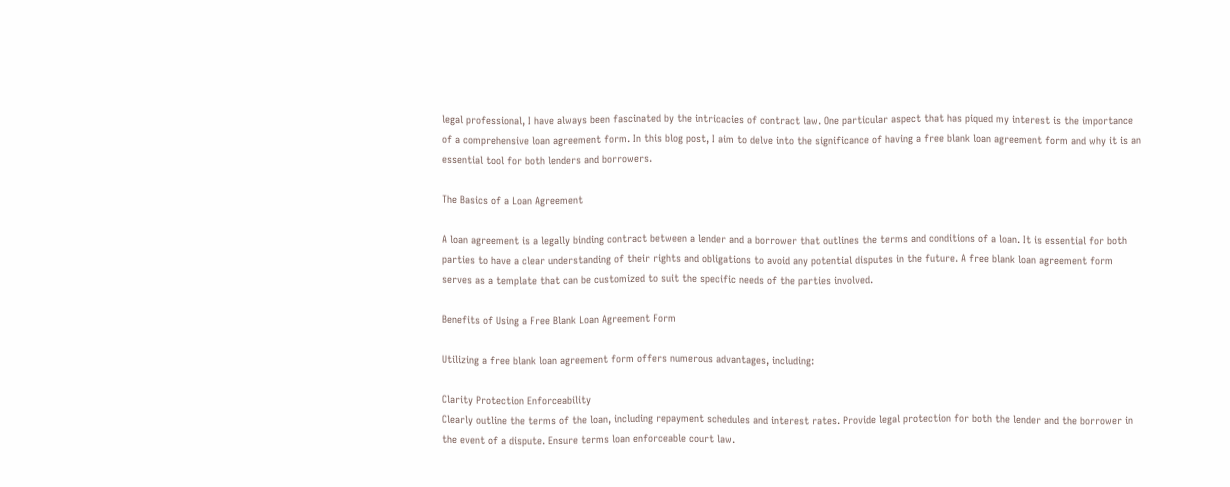legal professional, I have always been fascinated by the intricacies of contract law. One particular aspect that has piqued my interest is the importance of a comprehensive loan agreement form. In this blog post, I aim to delve into the significance of having a free blank loan agreement form and why it is an essential tool for both lenders and borrowers.

The Basics of a Loan Agreement

A loan agreement is a legally binding contract between a lender and a borrower that outlines the terms and conditions of a loan. It is essential for both parties to have a clear understanding of their rights and obligations to avoid any potential disputes in the future. A free blank loan agreement form serves as a template that can be customized to suit the specific needs of the parties involved.

Benefits of Using a Free Blank Loan Agreement Form

Utilizing a free blank loan agreement form offers numerous advantages, including:

Clarity Protection Enforceability
Clearly outline the terms of the loan, including repayment schedules and interest rates. Provide legal protection for both the lender and the borrower in the event of a dispute. Ensure terms loan enforceable court law.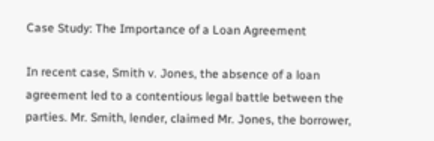Case Study: The Importance of a Loan Agreement

In recent case, Smith v. Jones, the absence of a loan agreement led to a contentious legal battle between the parties. Mr. Smith, lender, claimed Mr. Jones, the borrower,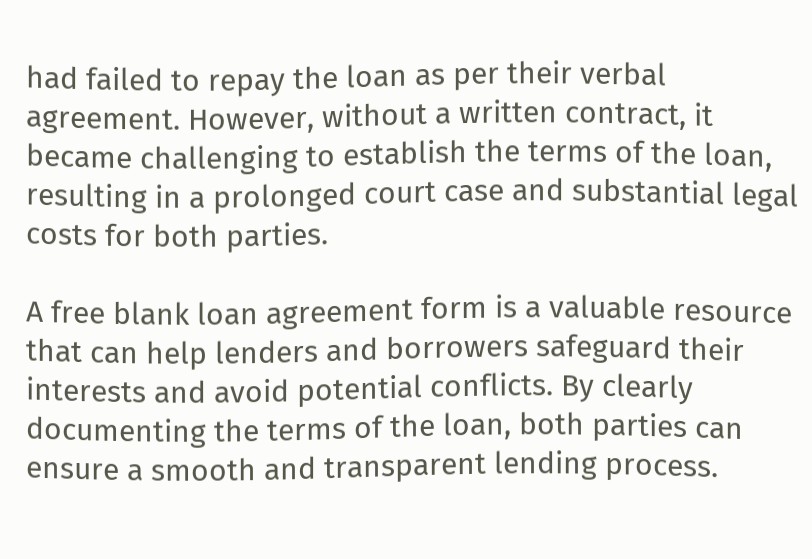had failed to repay the loan as per their verbal agreement. However, without a written contract, it became challenging to establish the terms of the loan, resulting in a prolonged court case and substantial legal costs for both parties.

A free blank loan agreement form is a valuable resource that can help lenders and borrowers safeguard their interests and avoid potential conflicts. By clearly documenting the terms of the loan, both parties can ensure a smooth and transparent lending process.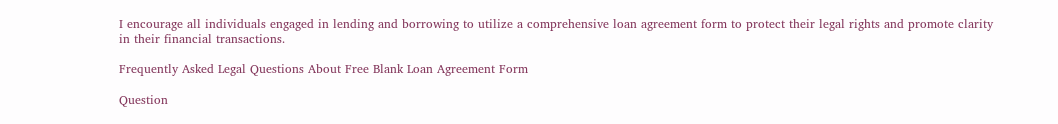I encourage all individuals engaged in lending and borrowing to utilize a comprehensive loan agreement form to protect their legal rights and promote clarity in their financial transactions.

Frequently Asked Legal Questions About Free Blank Loan Agreement Form

Question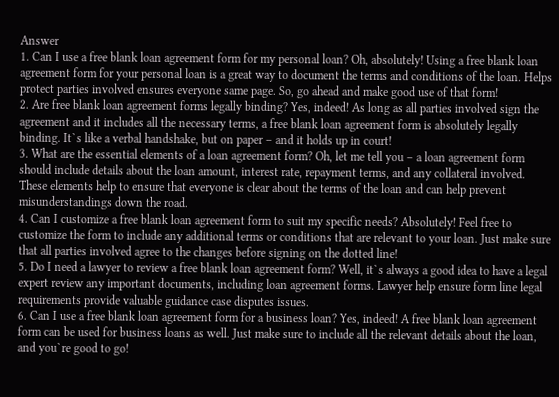Answer
1. Can I use a free blank loan agreement form for my personal loan? Oh, absolutely! Using a free blank loan agreement form for your personal loan is a great way to document the terms and conditions of the loan. Helps protect parties involved ensures everyone same page. So, go ahead and make good use of that form!
2. Are free blank loan agreement forms legally binding? Yes, indeed! As long as all parties involved sign the agreement and it includes all the necessary terms, a free blank loan agreement form is absolutely legally binding. It`s like a verbal handshake, but on paper – and it holds up in court!
3. What are the essential elements of a loan agreement form? Oh, let me tell you – a loan agreement form should include details about the loan amount, interest rate, repayment terms, and any collateral involved. These elements help to ensure that everyone is clear about the terms of the loan and can help prevent misunderstandings down the road.
4. Can I customize a free blank loan agreement form to suit my specific needs? Absolutely! Feel free to customize the form to include any additional terms or conditions that are relevant to your loan. Just make sure that all parties involved agree to the changes before signing on the dotted line!
5. Do I need a lawyer to review a free blank loan agreement form? Well, it`s always a good idea to have a legal expert review any important documents, including loan agreement forms. Lawyer help ensure form line legal requirements provide valuable guidance case disputes issues.
6. Can I use a free blank loan agreement form for a business loan? Yes, indeed! A free blank loan agreement form can be used for business loans as well. Just make sure to include all the relevant details about the loan, and you`re good to go!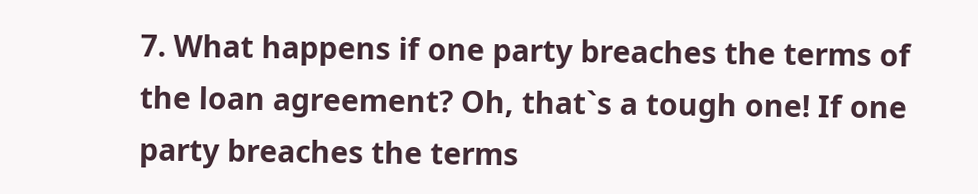7. What happens if one party breaches the terms of the loan agreement? Oh, that`s a tough one! If one party breaches the terms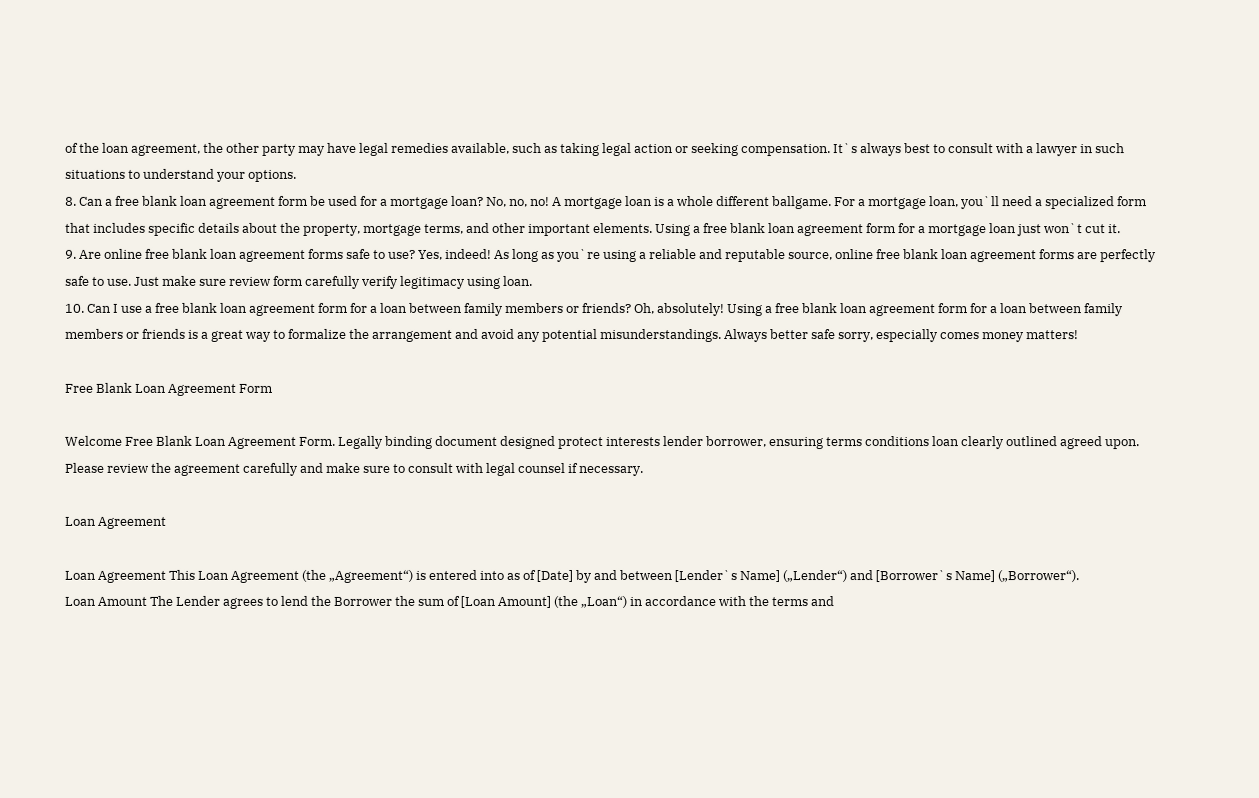of the loan agreement, the other party may have legal remedies available, such as taking legal action or seeking compensation. It`s always best to consult with a lawyer in such situations to understand your options.
8. Can a free blank loan agreement form be used for a mortgage loan? No, no, no! A mortgage loan is a whole different ballgame. For a mortgage loan, you`ll need a specialized form that includes specific details about the property, mortgage terms, and other important elements. Using a free blank loan agreement form for a mortgage loan just won`t cut it.
9. Are online free blank loan agreement forms safe to use? Yes, indeed! As long as you`re using a reliable and reputable source, online free blank loan agreement forms are perfectly safe to use. Just make sure review form carefully verify legitimacy using loan.
10. Can I use a free blank loan agreement form for a loan between family members or friends? Oh, absolutely! Using a free blank loan agreement form for a loan between family members or friends is a great way to formalize the arrangement and avoid any potential misunderstandings. Always better safe sorry, especially comes money matters!

Free Blank Loan Agreement Form

Welcome Free Blank Loan Agreement Form. Legally binding document designed protect interests lender borrower, ensuring terms conditions loan clearly outlined agreed upon. Please review the agreement carefully and make sure to consult with legal counsel if necessary.

Loan Agreement

Loan Agreement This Loan Agreement (the „Agreement“) is entered into as of [Date] by and between [Lender`s Name] („Lender“) and [Borrower`s Name] („Borrower“).
Loan Amount The Lender agrees to lend the Borrower the sum of [Loan Amount] (the „Loan“) in accordance with the terms and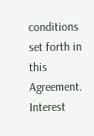conditions set forth in this Agreement.
Interest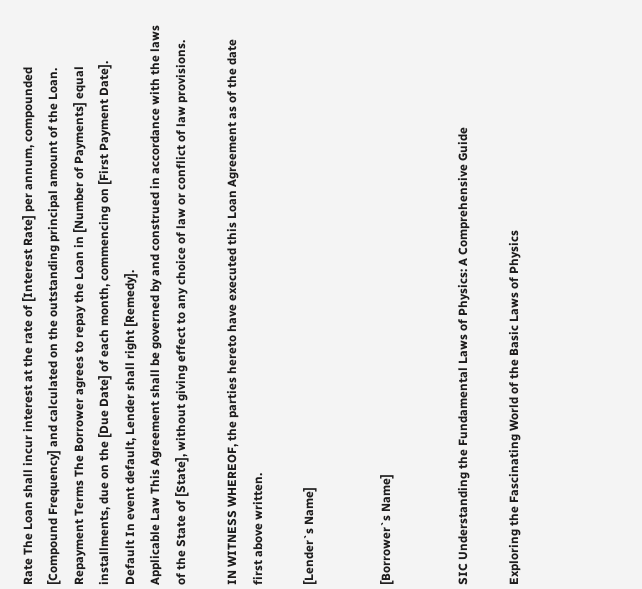Rate The Loan shall incur interest at the rate of [Interest Rate] per annum, compounded [Compound Frequency] and calculated on the outstanding principal amount of the Loan.
Repayment Terms The Borrower agrees to repay the Loan in [Number of Payments] equal installments, due on the [Due Date] of each month, commencing on [First Payment Date].
Default In event default, Lender shall right [Remedy].
Applicable Law This Agreement shall be governed by and construed in accordance with the laws of the State of [State], without giving effect to any choice of law or conflict of law provisions.

IN WITNESS WHEREOF, the parties hereto have executed this Loan Agreement as of the date first above written.

[Lender`s Name]


[Borrower`s Name]


SIC Understanding the Fundamental Laws of Physics: A Comprehensive Guide

Exploring the Fascinating World of the Basic Laws of Physics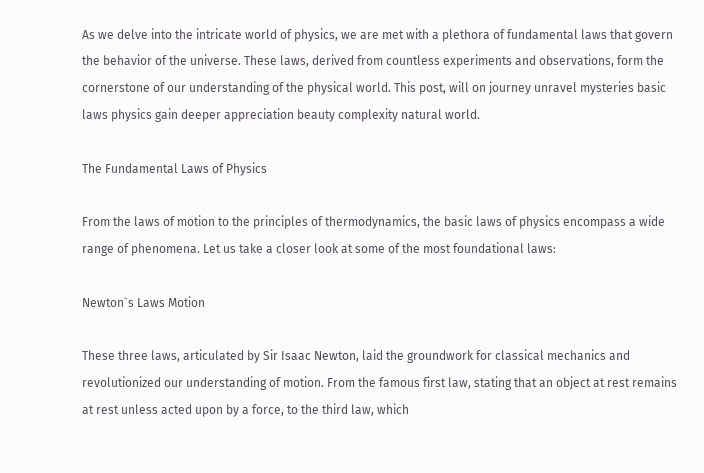As we delve into the intricate world of physics, we are met with a plethora of fundamental laws that govern the behavior of the universe. These laws, derived from countless experiments and observations, form the cornerstone of our understanding of the physical world. This post, will on journey unravel mysteries basic laws physics gain deeper appreciation beauty complexity natural world.

The Fundamental Laws of Physics

From the laws of motion to the principles of thermodynamics, the basic laws of physics encompass a wide range of phenomena. Let us take a closer look at some of the most foundational laws:

Newton`s Laws Motion

These three laws, articulated by Sir Isaac Newton, laid the groundwork for classical mechanics and revolutionized our understanding of motion. From the famous first law, stating that an object at rest remains at rest unless acted upon by a force, to the third law, which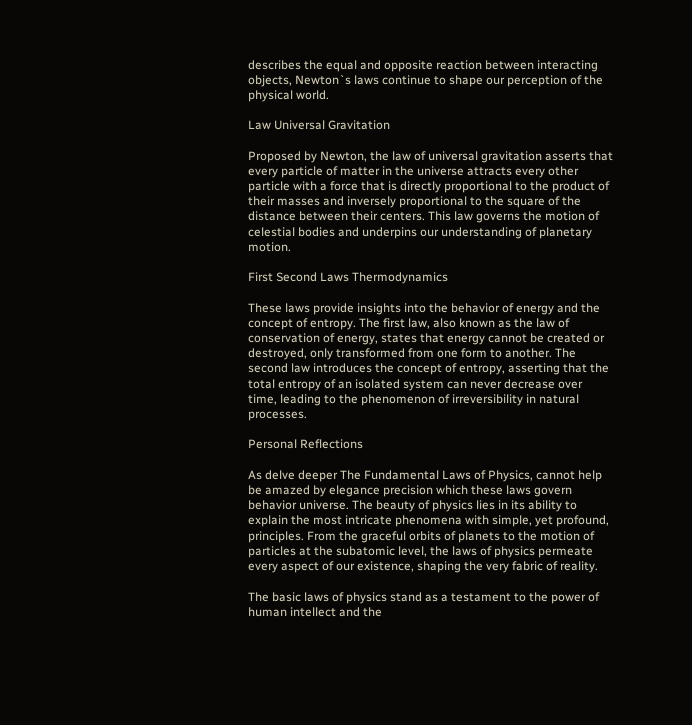describes the equal and opposite reaction between interacting objects, Newton`s laws continue to shape our perception of the physical world.

Law Universal Gravitation

Proposed by Newton, the law of universal gravitation asserts that every particle of matter in the universe attracts every other particle with a force that is directly proportional to the product of their masses and inversely proportional to the square of the distance between their centers. This law governs the motion of celestial bodies and underpins our understanding of planetary motion.

First Second Laws Thermodynamics

These laws provide insights into the behavior of energy and the concept of entropy. The first law, also known as the law of conservation of energy, states that energy cannot be created or destroyed, only transformed from one form to another. The second law introduces the concept of entropy, asserting that the total entropy of an isolated system can never decrease over time, leading to the phenomenon of irreversibility in natural processes.

Personal Reflections

As delve deeper The Fundamental Laws of Physics, cannot help be amazed by elegance precision which these laws govern behavior universe. The beauty of physics lies in its ability to explain the most intricate phenomena with simple, yet profound, principles. From the graceful orbits of planets to the motion of particles at the subatomic level, the laws of physics permeate every aspect of our existence, shaping the very fabric of reality.

The basic laws of physics stand as a testament to the power of human intellect and the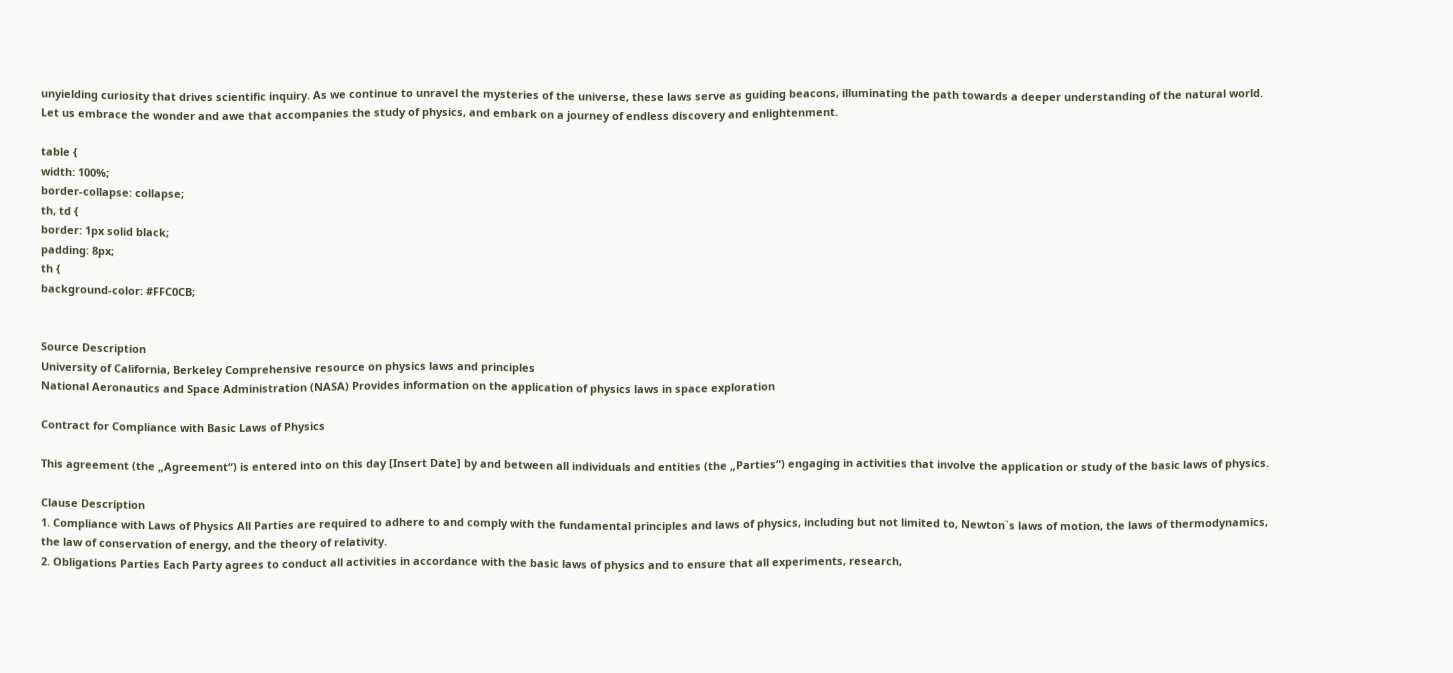unyielding curiosity that drives scientific inquiry. As we continue to unravel the mysteries of the universe, these laws serve as guiding beacons, illuminating the path towards a deeper understanding of the natural world. Let us embrace the wonder and awe that accompanies the study of physics, and embark on a journey of endless discovery and enlightenment.

table {
width: 100%;
border-collapse: collapse;
th, td {
border: 1px solid black;
padding: 8px;
th {
background-color: #FFC0CB;


Source Description
University of California, Berkeley Comprehensive resource on physics laws and principles
National Aeronautics and Space Administration (NASA) Provides information on the application of physics laws in space exploration

Contract for Compliance with Basic Laws of Physics

This agreement (the „Agreement“) is entered into on this day [Insert Date] by and between all individuals and entities (the „Parties“) engaging in activities that involve the application or study of the basic laws of physics.

Clause Description
1. Compliance with Laws of Physics All Parties are required to adhere to and comply with the fundamental principles and laws of physics, including but not limited to, Newton`s laws of motion, the laws of thermodynamics, the law of conservation of energy, and the theory of relativity.
2. Obligations Parties Each Party agrees to conduct all activities in accordance with the basic laws of physics and to ensure that all experiments, research,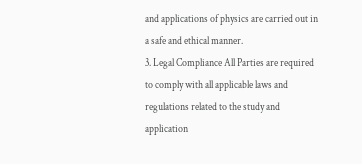and applications of physics are carried out in a safe and ethical manner.
3. Legal Compliance All Parties are required to comply with all applicable laws and regulations related to the study and application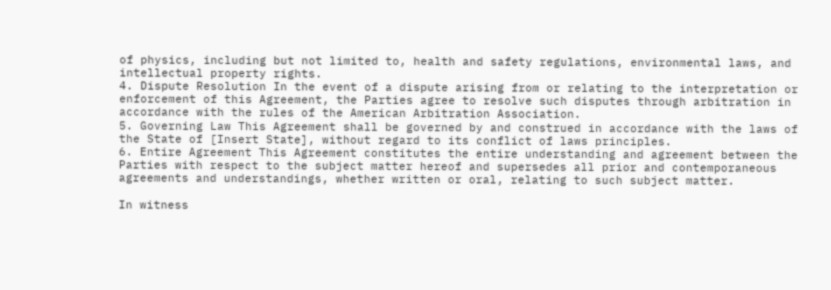of physics, including but not limited to, health and safety regulations, environmental laws, and intellectual property rights.
4. Dispute Resolution In the event of a dispute arising from or relating to the interpretation or enforcement of this Agreement, the Parties agree to resolve such disputes through arbitration in accordance with the rules of the American Arbitration Association.
5. Governing Law This Agreement shall be governed by and construed in accordance with the laws of the State of [Insert State], without regard to its conflict of laws principles.
6. Entire Agreement This Agreement constitutes the entire understanding and agreement between the Parties with respect to the subject matter hereof and supersedes all prior and contemporaneous agreements and understandings, whether written or oral, relating to such subject matter.

In witness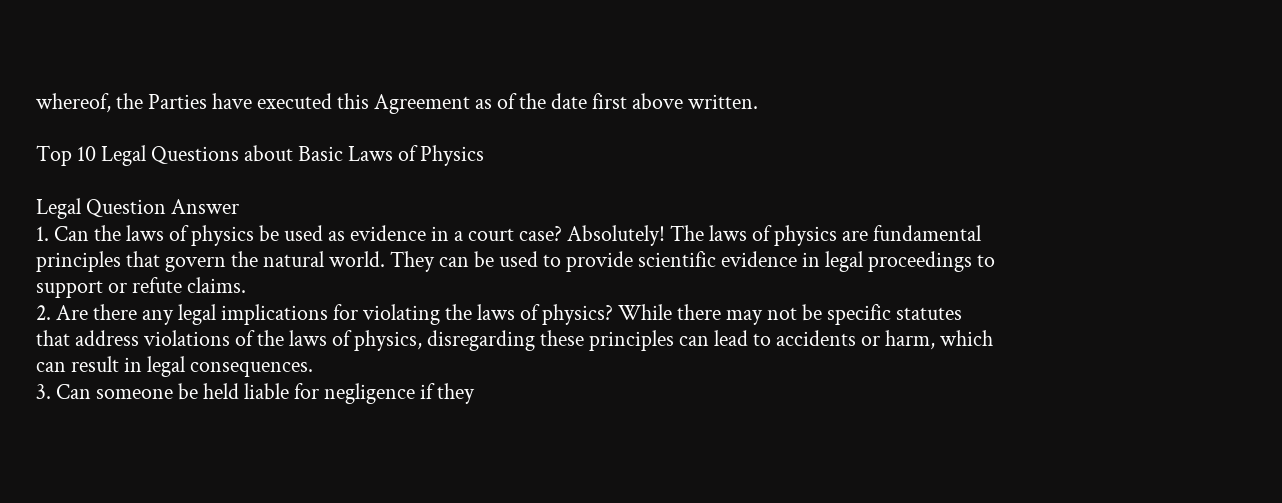whereof, the Parties have executed this Agreement as of the date first above written.

Top 10 Legal Questions about Basic Laws of Physics

Legal Question Answer
1. Can the laws of physics be used as evidence in a court case? Absolutely! The laws of physics are fundamental principles that govern the natural world. They can be used to provide scientific evidence in legal proceedings to support or refute claims.
2. Are there any legal implications for violating the laws of physics? While there may not be specific statutes that address violations of the laws of physics, disregarding these principles can lead to accidents or harm, which can result in legal consequences.
3. Can someone be held liable for negligence if they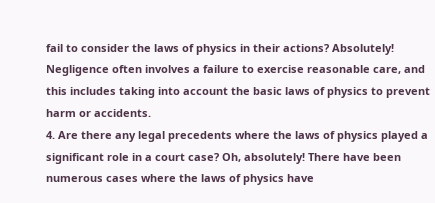fail to consider the laws of physics in their actions? Absolutely! Negligence often involves a failure to exercise reasonable care, and this includes taking into account the basic laws of physics to prevent harm or accidents.
4. Are there any legal precedents where the laws of physics played a significant role in a court case? Oh, absolutely! There have been numerous cases where the laws of physics have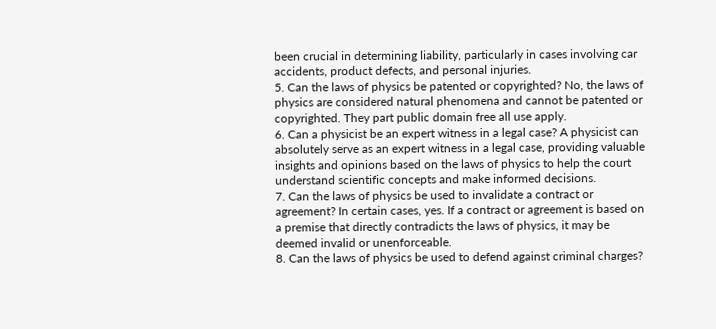been crucial in determining liability, particularly in cases involving car accidents, product defects, and personal injuries.
5. Can the laws of physics be patented or copyrighted? No, the laws of physics are considered natural phenomena and cannot be patented or copyrighted. They part public domain free all use apply.
6. Can a physicist be an expert witness in a legal case? A physicist can absolutely serve as an expert witness in a legal case, providing valuable insights and opinions based on the laws of physics to help the court understand scientific concepts and make informed decisions.
7. Can the laws of physics be used to invalidate a contract or agreement? In certain cases, yes. If a contract or agreement is based on a premise that directly contradicts the laws of physics, it may be deemed invalid or unenforceable.
8. Can the laws of physics be used to defend against criminal charges?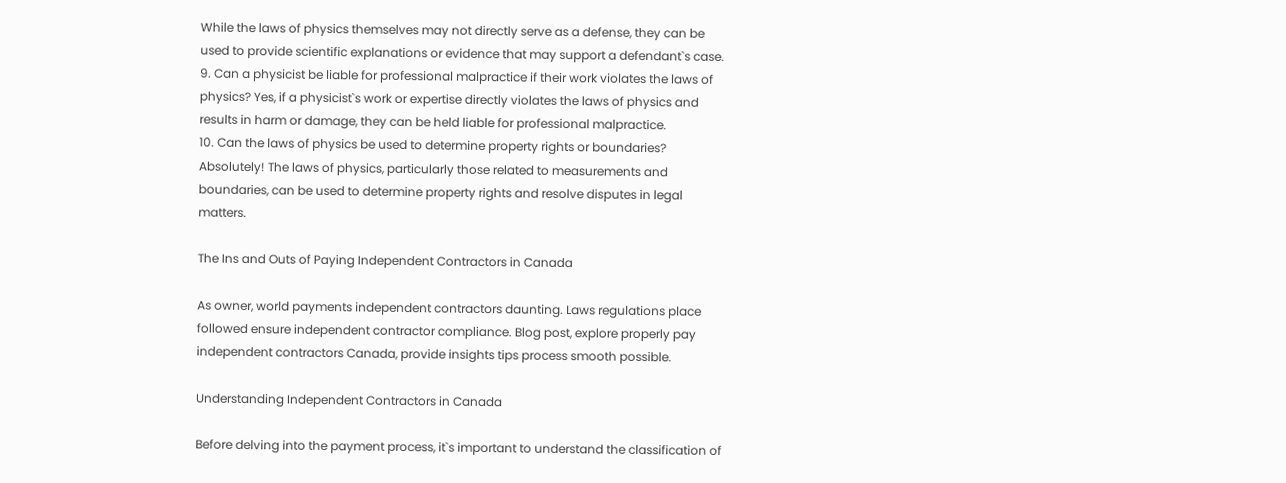While the laws of physics themselves may not directly serve as a defense, they can be used to provide scientific explanations or evidence that may support a defendant`s case.
9. Can a physicist be liable for professional malpractice if their work violates the laws of physics? Yes, if a physicist`s work or expertise directly violates the laws of physics and results in harm or damage, they can be held liable for professional malpractice.
10. Can the laws of physics be used to determine property rights or boundaries? Absolutely! The laws of physics, particularly those related to measurements and boundaries, can be used to determine property rights and resolve disputes in legal matters.

The Ins and Outs of Paying Independent Contractors in Canada

As owner, world payments independent contractors daunting. Laws regulations place followed ensure independent contractor compliance. Blog post, explore properly pay independent contractors Canada, provide insights tips process smooth possible.

Understanding Independent Contractors in Canada

Before delving into the payment process, it`s important to understand the classification of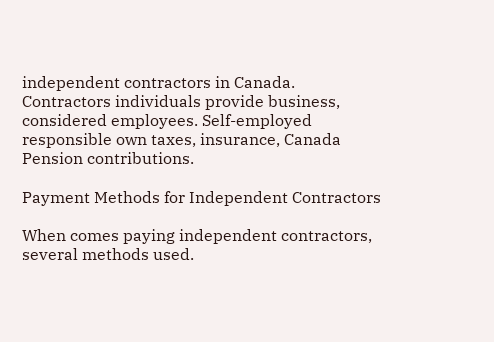independent contractors in Canada. Contractors individuals provide business, considered employees. Self-employed responsible own taxes, insurance, Canada Pension contributions.

Payment Methods for Independent Contractors

When comes paying independent contractors, several methods used.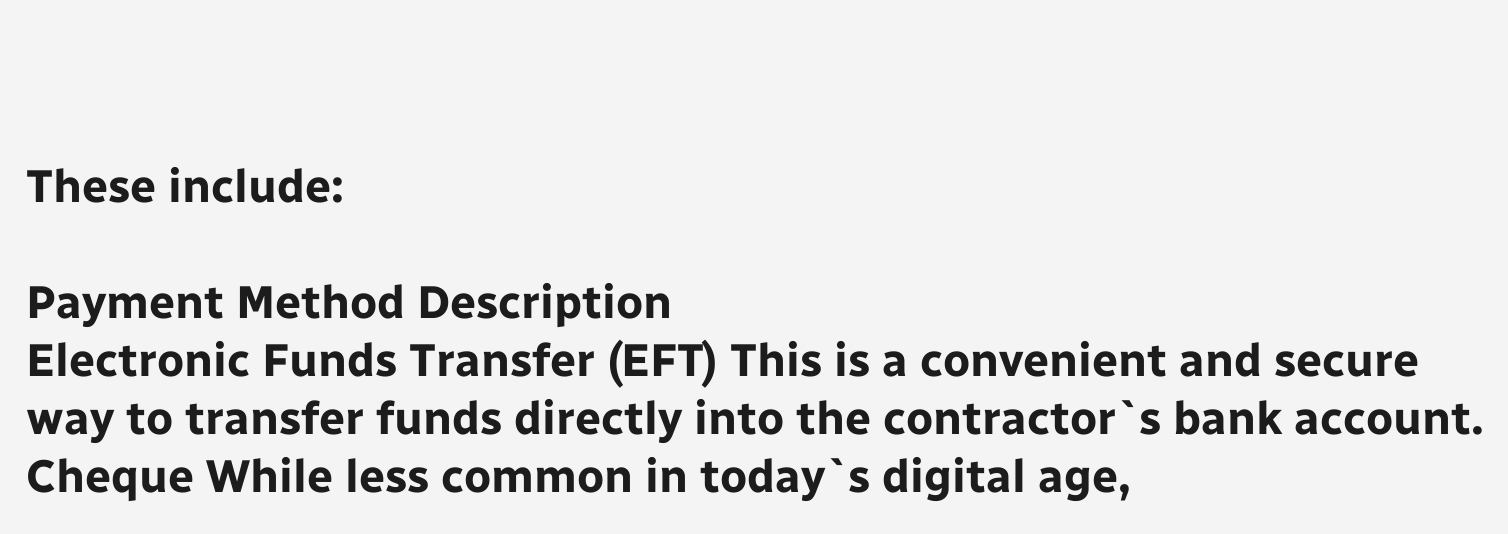These include:

Payment Method Description
Electronic Funds Transfer (EFT) This is a convenient and secure way to transfer funds directly into the contractor`s bank account.
Cheque While less common in today`s digital age,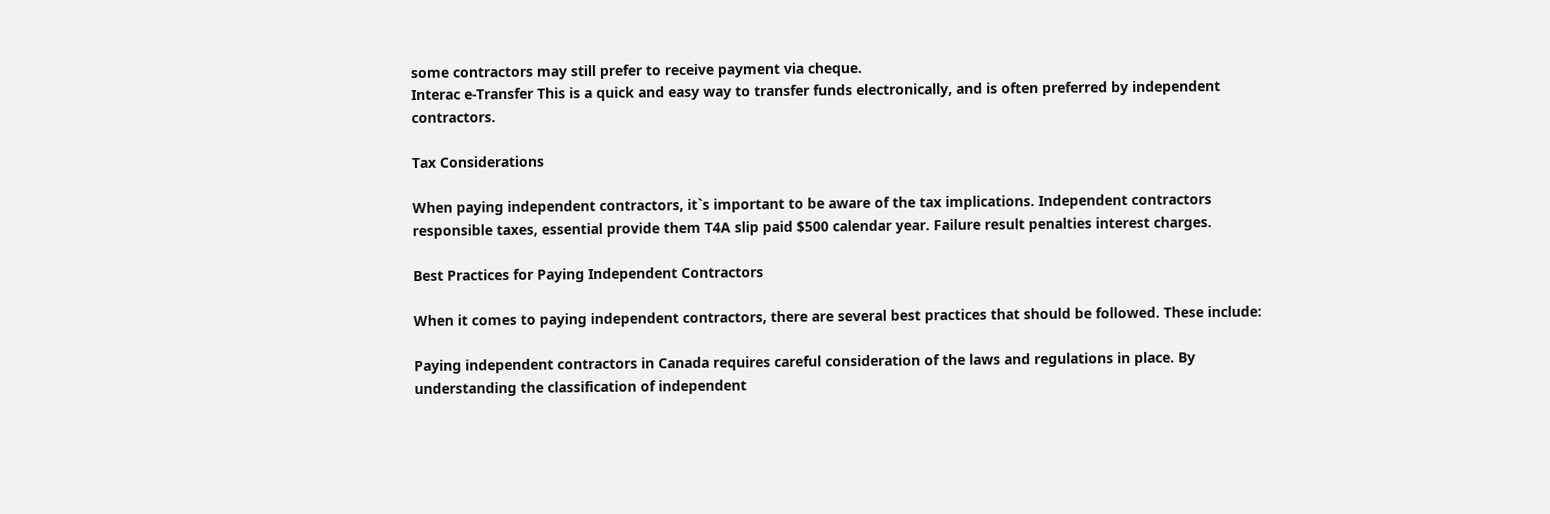some contractors may still prefer to receive payment via cheque.
Interac e-Transfer This is a quick and easy way to transfer funds electronically, and is often preferred by independent contractors.

Tax Considerations

When paying independent contractors, it`s important to be aware of the tax implications. Independent contractors responsible taxes, essential provide them T4A slip paid $500 calendar year. Failure result penalties interest charges.

Best Practices for Paying Independent Contractors

When it comes to paying independent contractors, there are several best practices that should be followed. These include:

Paying independent contractors in Canada requires careful consideration of the laws and regulations in place. By understanding the classification of independent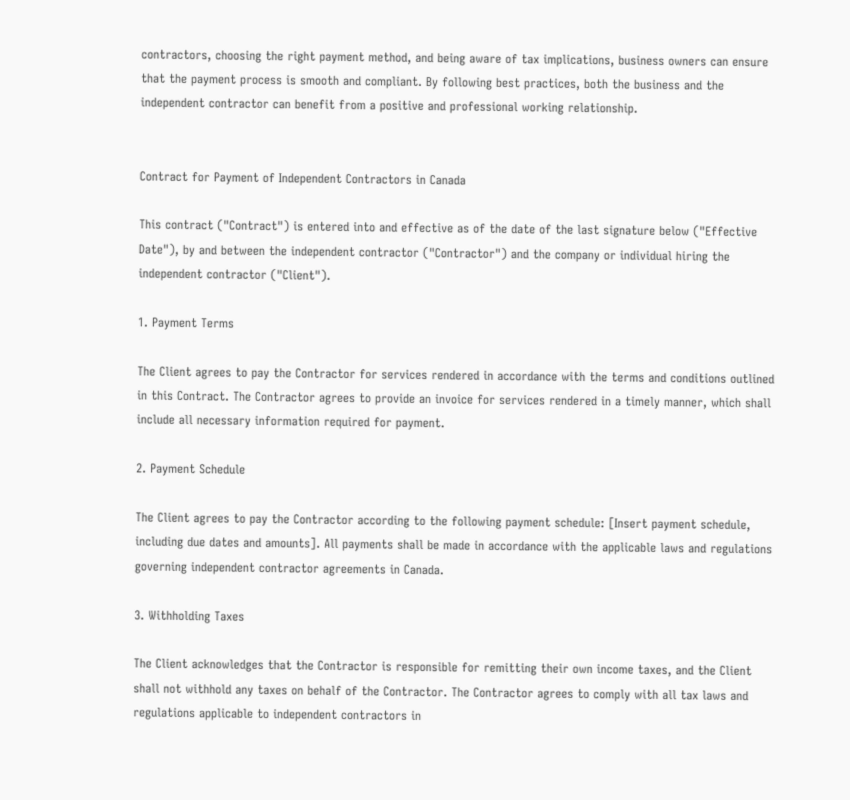contractors, choosing the right payment method, and being aware of tax implications, business owners can ensure that the payment process is smooth and compliant. By following best practices, both the business and the independent contractor can benefit from a positive and professional working relationship.


Contract for Payment of Independent Contractors in Canada

This contract ("Contract") is entered into and effective as of the date of the last signature below ("Effective Date"), by and between the independent contractor ("Contractor") and the company or individual hiring the independent contractor ("Client").

1. Payment Terms

The Client agrees to pay the Contractor for services rendered in accordance with the terms and conditions outlined in this Contract. The Contractor agrees to provide an invoice for services rendered in a timely manner, which shall include all necessary information required for payment.

2. Payment Schedule

The Client agrees to pay the Contractor according to the following payment schedule: [Insert payment schedule, including due dates and amounts]. All payments shall be made in accordance with the applicable laws and regulations governing independent contractor agreements in Canada.

3. Withholding Taxes

The Client acknowledges that the Contractor is responsible for remitting their own income taxes, and the Client shall not withhold any taxes on behalf of the Contractor. The Contractor agrees to comply with all tax laws and regulations applicable to independent contractors in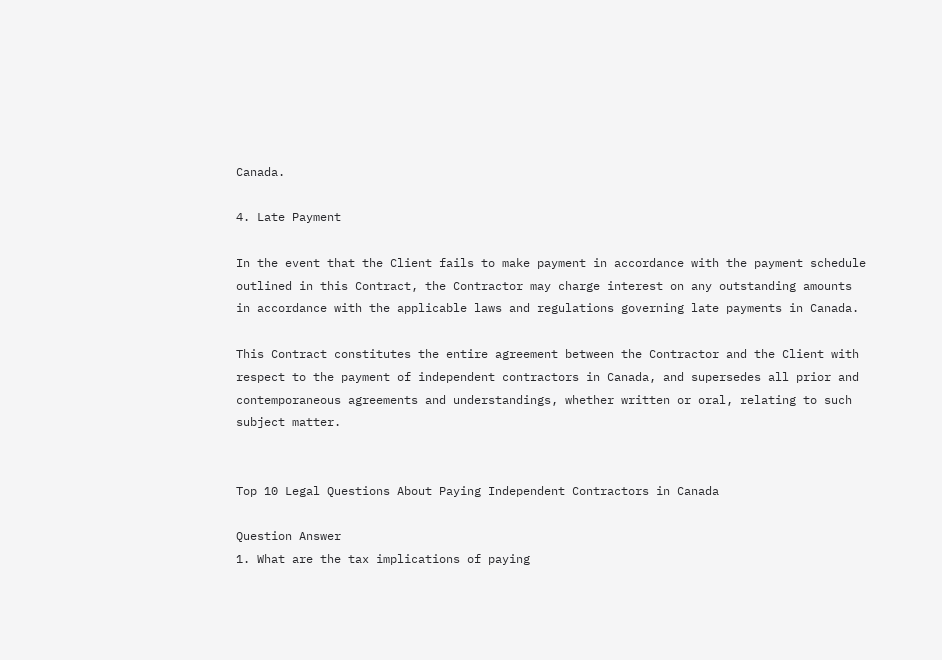Canada.

4. Late Payment

In the event that the Client fails to make payment in accordance with the payment schedule outlined in this Contract, the Contractor may charge interest on any outstanding amounts in accordance with the applicable laws and regulations governing late payments in Canada.

This Contract constitutes the entire agreement between the Contractor and the Client with respect to the payment of independent contractors in Canada, and supersedes all prior and contemporaneous agreements and understandings, whether written or oral, relating to such subject matter.


Top 10 Legal Questions About Paying Independent Contractors in Canada

Question Answer
1. What are the tax implications of paying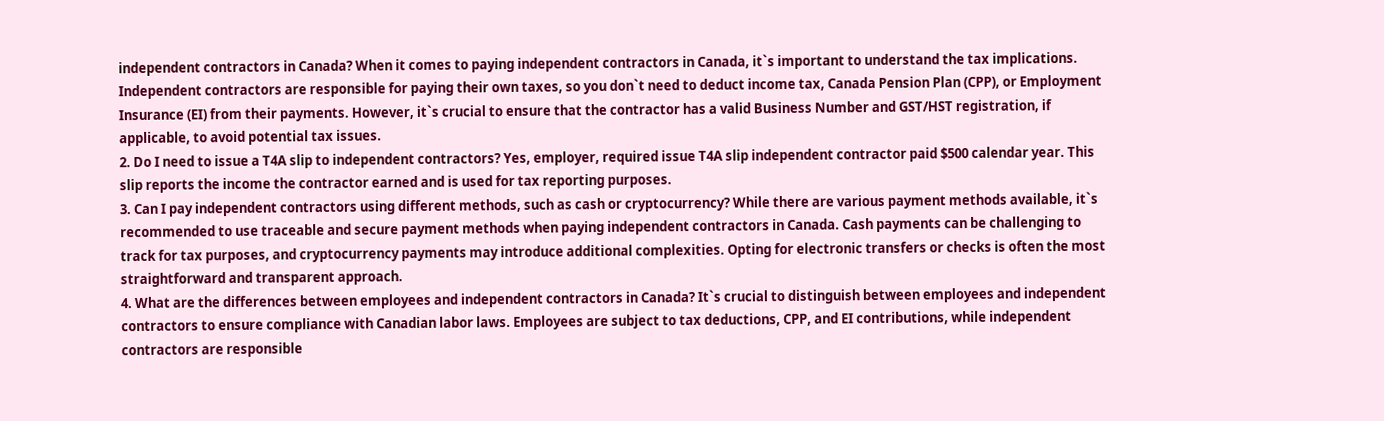independent contractors in Canada? When it comes to paying independent contractors in Canada, it`s important to understand the tax implications. Independent contractors are responsible for paying their own taxes, so you don`t need to deduct income tax, Canada Pension Plan (CPP), or Employment Insurance (EI) from their payments. However, it`s crucial to ensure that the contractor has a valid Business Number and GST/HST registration, if applicable, to avoid potential tax issues.
2. Do I need to issue a T4A slip to independent contractors? Yes, employer, required issue T4A slip independent contractor paid $500 calendar year. This slip reports the income the contractor earned and is used for tax reporting purposes.
3. Can I pay independent contractors using different methods, such as cash or cryptocurrency? While there are various payment methods available, it`s recommended to use traceable and secure payment methods when paying independent contractors in Canada. Cash payments can be challenging to track for tax purposes, and cryptocurrency payments may introduce additional complexities. Opting for electronic transfers or checks is often the most straightforward and transparent approach.
4. What are the differences between employees and independent contractors in Canada? It`s crucial to distinguish between employees and independent contractors to ensure compliance with Canadian labor laws. Employees are subject to tax deductions, CPP, and EI contributions, while independent contractors are responsible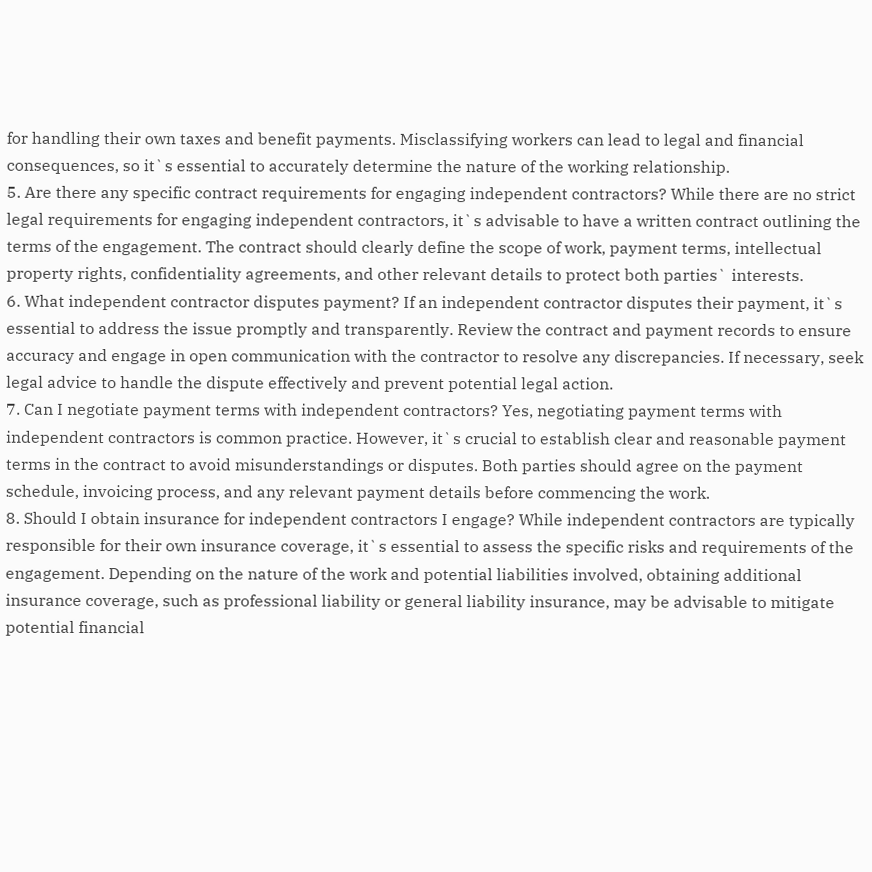for handling their own taxes and benefit payments. Misclassifying workers can lead to legal and financial consequences, so it`s essential to accurately determine the nature of the working relationship.
5. Are there any specific contract requirements for engaging independent contractors? While there are no strict legal requirements for engaging independent contractors, it`s advisable to have a written contract outlining the terms of the engagement. The contract should clearly define the scope of work, payment terms, intellectual property rights, confidentiality agreements, and other relevant details to protect both parties` interests.
6. What independent contractor disputes payment? If an independent contractor disputes their payment, it`s essential to address the issue promptly and transparently. Review the contract and payment records to ensure accuracy and engage in open communication with the contractor to resolve any discrepancies. If necessary, seek legal advice to handle the dispute effectively and prevent potential legal action.
7. Can I negotiate payment terms with independent contractors? Yes, negotiating payment terms with independent contractors is common practice. However, it`s crucial to establish clear and reasonable payment terms in the contract to avoid misunderstandings or disputes. Both parties should agree on the payment schedule, invoicing process, and any relevant payment details before commencing the work.
8. Should I obtain insurance for independent contractors I engage? While independent contractors are typically responsible for their own insurance coverage, it`s essential to assess the specific risks and requirements of the engagement. Depending on the nature of the work and potential liabilities involved, obtaining additional insurance coverage, such as professional liability or general liability insurance, may be advisable to mitigate potential financial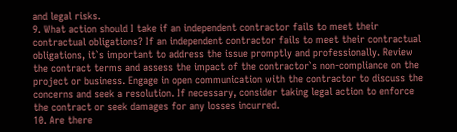and legal risks.
9. What action should I take if an independent contractor fails to meet their contractual obligations? If an independent contractor fails to meet their contractual obligations, it`s important to address the issue promptly and professionally. Review the contract terms and assess the impact of the contractor`s non-compliance on the project or business. Engage in open communication with the contractor to discuss the concerns and seek a resolution. If necessary, consider taking legal action to enforce the contract or seek damages for any losses incurred.
10. Are there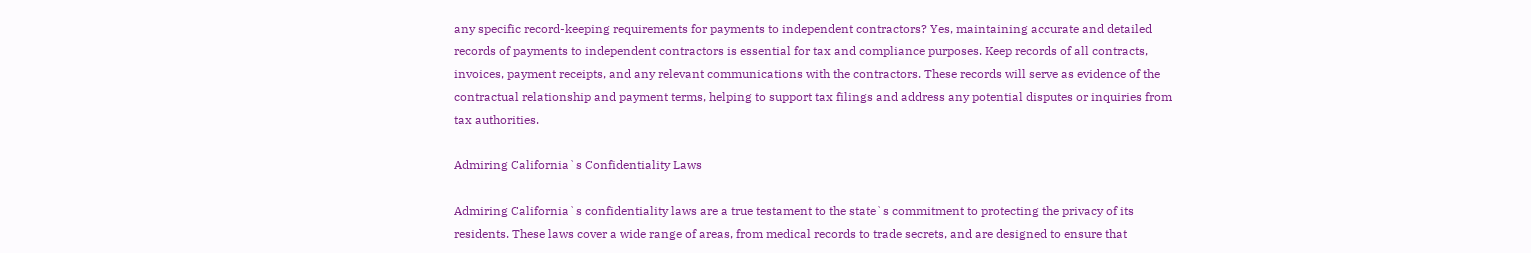any specific record-keeping requirements for payments to independent contractors? Yes, maintaining accurate and detailed records of payments to independent contractors is essential for tax and compliance purposes. Keep records of all contracts, invoices, payment receipts, and any relevant communications with the contractors. These records will serve as evidence of the contractual relationship and payment terms, helping to support tax filings and address any potential disputes or inquiries from tax authorities.

Admiring California`s Confidentiality Laws

Admiring California`s confidentiality laws are a true testament to the state`s commitment to protecting the privacy of its residents. These laws cover a wide range of areas, from medical records to trade secrets, and are designed to ensure that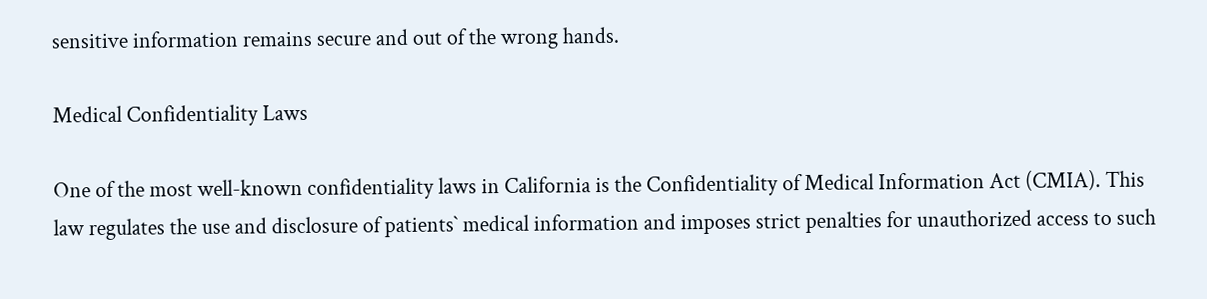sensitive information remains secure and out of the wrong hands.

Medical Confidentiality Laws

One of the most well-known confidentiality laws in California is the Confidentiality of Medical Information Act (CMIA). This law regulates the use and disclosure of patients` medical information and imposes strict penalties for unauthorized access to such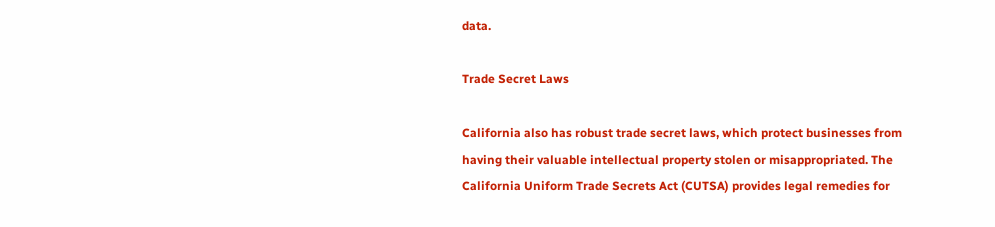data.

Trade Secret Laws

California also has robust trade secret laws, which protect businesses from having their valuable intellectual property stolen or misappropriated. The California Uniform Trade Secrets Act (CUTSA) provides legal remedies for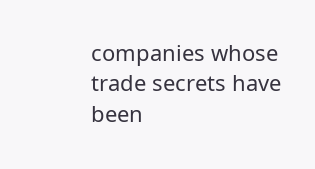companies whose trade secrets have been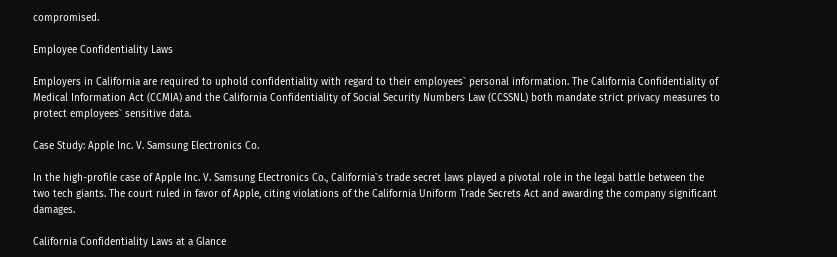compromised.

Employee Confidentiality Laws

Employers in California are required to uphold confidentiality with regard to their employees` personal information. The California Confidentiality of Medical Information Act (CCMIA) and the California Confidentiality of Social Security Numbers Law (CCSSNL) both mandate strict privacy measures to protect employees` sensitive data.

Case Study: Apple Inc. V. Samsung Electronics Co.

In the high-profile case of Apple Inc. V. Samsung Electronics Co., California`s trade secret laws played a pivotal role in the legal battle between the two tech giants. The court ruled in favor of Apple, citing violations of the California Uniform Trade Secrets Act and awarding the company significant damages.

California Confidentiality Laws at a Glance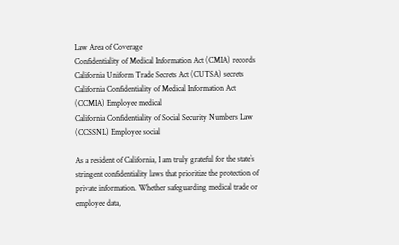Law Area of Coverage
Confidentiality of Medical Information Act (CMIA) records
California Uniform Trade Secrets Act (CUTSA) secrets
California Confidentiality of Medical Information Act (CCMIA) Employee medical
California Confidentiality of Social Security Numbers Law (CCSSNL) Employee social

As a resident of California, I am truly grateful for the state`s stringent confidentiality laws that prioritize the protection of private information. Whether safeguarding medical trade or employee data,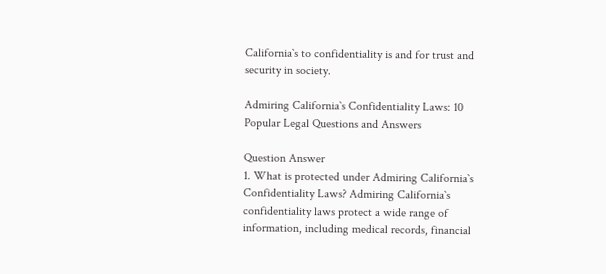California`s to confidentiality is and for trust and security in society.

Admiring California`s Confidentiality Laws: 10 Popular Legal Questions and Answers

Question Answer
1. What is protected under Admiring California`s Confidentiality Laws? Admiring California`s confidentiality laws protect a wide range of information, including medical records, financial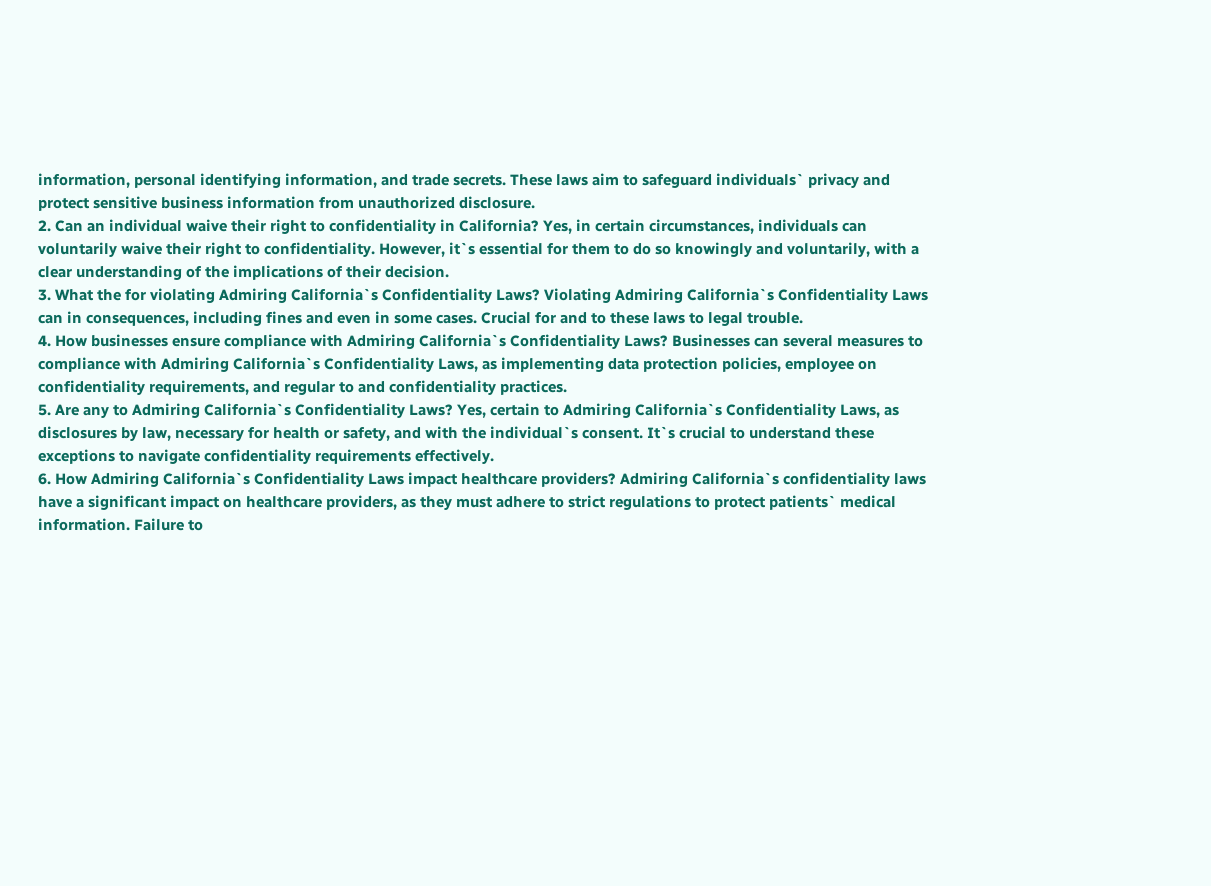information, personal identifying information, and trade secrets. These laws aim to safeguard individuals` privacy and protect sensitive business information from unauthorized disclosure.
2. Can an individual waive their right to confidentiality in California? Yes, in certain circumstances, individuals can voluntarily waive their right to confidentiality. However, it`s essential for them to do so knowingly and voluntarily, with a clear understanding of the implications of their decision.
3. What the for violating Admiring California`s Confidentiality Laws? Violating Admiring California`s Confidentiality Laws can in consequences, including fines and even in some cases. Crucial for and to these laws to legal trouble.
4. How businesses ensure compliance with Admiring California`s Confidentiality Laws? Businesses can several measures to compliance with Admiring California`s Confidentiality Laws, as implementing data protection policies, employee on confidentiality requirements, and regular to and confidentiality practices.
5. Are any to Admiring California`s Confidentiality Laws? Yes, certain to Admiring California`s Confidentiality Laws, as disclosures by law, necessary for health or safety, and with the individual`s consent. It`s crucial to understand these exceptions to navigate confidentiality requirements effectively.
6. How Admiring California`s Confidentiality Laws impact healthcare providers? Admiring California`s confidentiality laws have a significant impact on healthcare providers, as they must adhere to strict regulations to protect patients` medical information. Failure to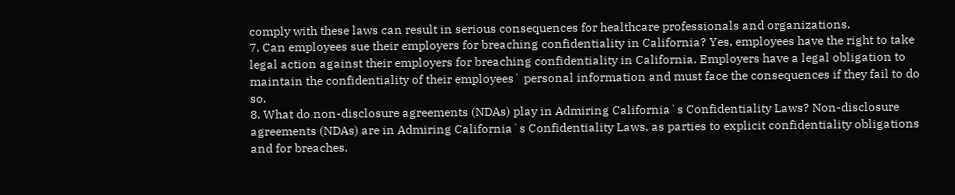comply with these laws can result in serious consequences for healthcare professionals and organizations.
7. Can employees sue their employers for breaching confidentiality in California? Yes, employees have the right to take legal action against their employers for breaching confidentiality in California. Employers have a legal obligation to maintain the confidentiality of their employees` personal information and must face the consequences if they fail to do so.
8. What do non-disclosure agreements (NDAs) play in Admiring California`s Confidentiality Laws? Non-disclosure agreements (NDAs) are in Admiring California`s Confidentiality Laws, as parties to explicit confidentiality obligations and for breaches.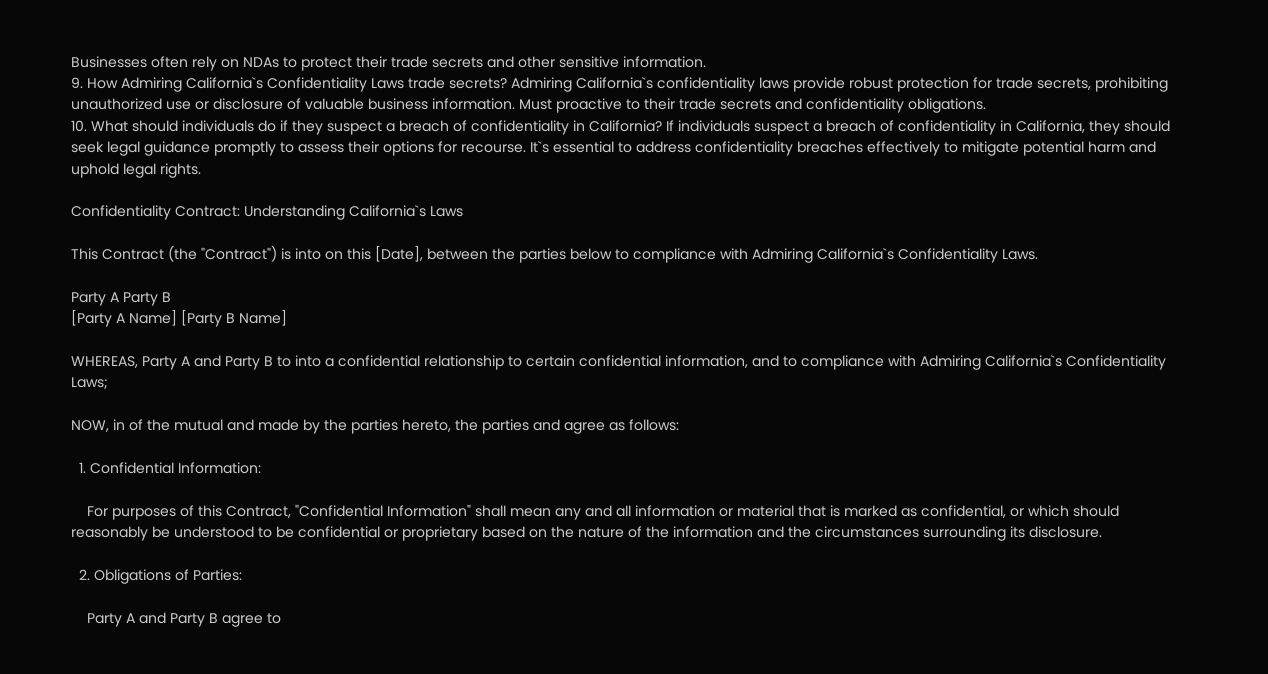Businesses often rely on NDAs to protect their trade secrets and other sensitive information.
9. How Admiring California`s Confidentiality Laws trade secrets? Admiring California`s confidentiality laws provide robust protection for trade secrets, prohibiting unauthorized use or disclosure of valuable business information. Must proactive to their trade secrets and confidentiality obligations.
10. What should individuals do if they suspect a breach of confidentiality in California? If individuals suspect a breach of confidentiality in California, they should seek legal guidance promptly to assess their options for recourse. It`s essential to address confidentiality breaches effectively to mitigate potential harm and uphold legal rights.

Confidentiality Contract: Understanding California`s Laws

This Contract (the "Contract") is into on this [Date], between the parties below to compliance with Admiring California`s Confidentiality Laws.

Party A Party B
[Party A Name] [Party B Name]

WHEREAS, Party A and Party B to into a confidential relationship to certain confidential information, and to compliance with Admiring California`s Confidentiality Laws;

NOW, in of the mutual and made by the parties hereto, the parties and agree as follows:

  1. Confidential Information:

    For purposes of this Contract, "Confidential Information" shall mean any and all information or material that is marked as confidential, or which should reasonably be understood to be confidential or proprietary based on the nature of the information and the circumstances surrounding its disclosure.

  2. Obligations of Parties:

    Party A and Party B agree to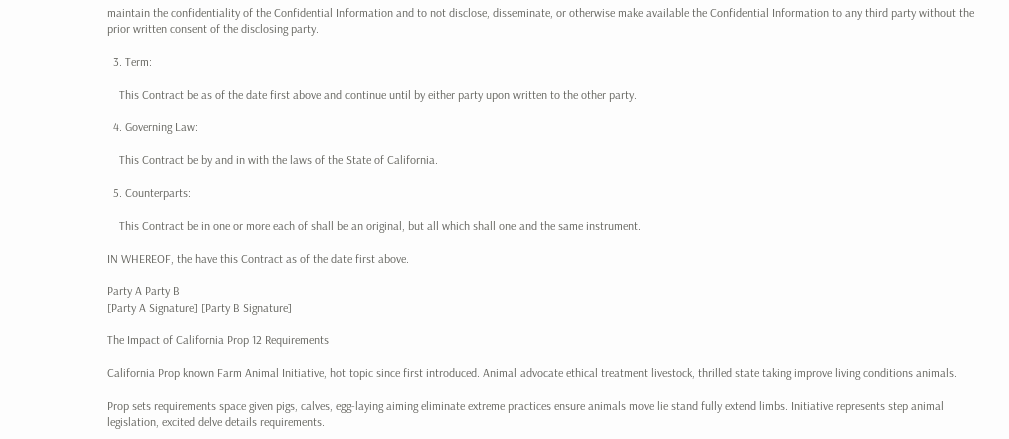maintain the confidentiality of the Confidential Information and to not disclose, disseminate, or otherwise make available the Confidential Information to any third party without the prior written consent of the disclosing party.

  3. Term:

    This Contract be as of the date first above and continue until by either party upon written to the other party.

  4. Governing Law:

    This Contract be by and in with the laws of the State of California.

  5. Counterparts:

    This Contract be in one or more each of shall be an original, but all which shall one and the same instrument.

IN WHEREOF, the have this Contract as of the date first above.

Party A Party B
[Party A Signature] [Party B Signature]

The Impact of California Prop 12 Requirements

California Prop known Farm Animal Initiative, hot topic since first introduced. Animal advocate ethical treatment livestock, thrilled state taking improve living conditions animals.

Prop sets requirements space given pigs, calves, egg-laying aiming eliminate extreme practices ensure animals move lie stand fully extend limbs. Initiative represents step animal legislation, excited delve details requirements.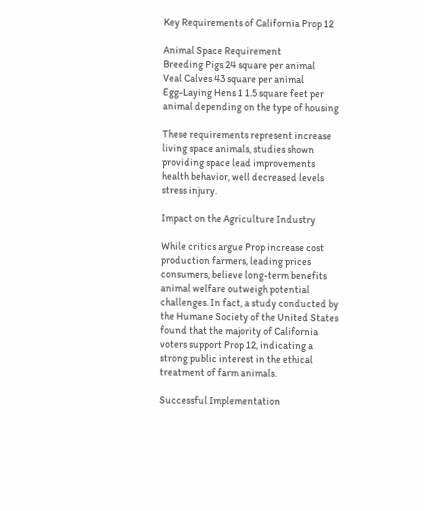Key Requirements of California Prop 12

Animal Space Requirement
Breeding Pigs 24 square per animal
Veal Calves 43 square per animal
Egg-Laying Hens 1 1.5 square feet per animal depending on the type of housing

These requirements represent increase living space animals, studies shown providing space lead improvements health behavior, well decreased levels stress injury.

Impact on the Agriculture Industry

While critics argue Prop increase cost production farmers, leading prices consumers, believe long-term benefits animal welfare outweigh potential challenges. In fact, a study conducted by the Humane Society of the United States found that the majority of California voters support Prop 12, indicating a strong public interest in the ethical treatment of farm animals.

Successful Implementation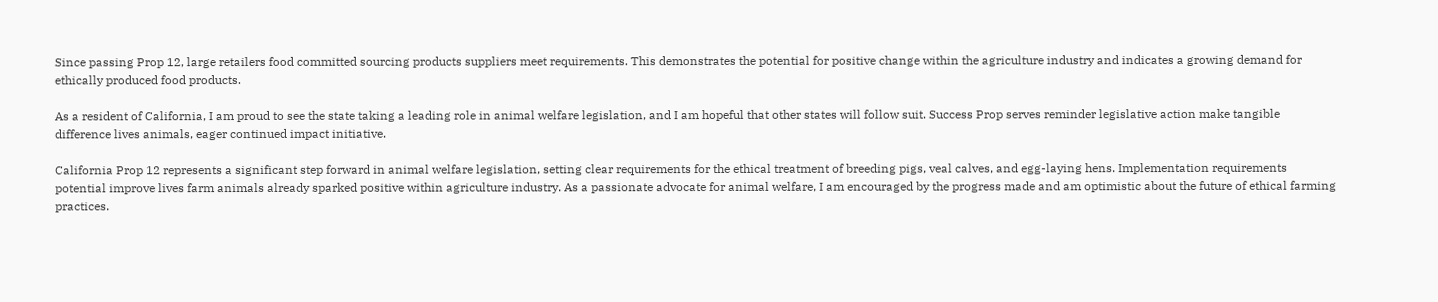Since passing Prop 12, large retailers food committed sourcing products suppliers meet requirements. This demonstrates the potential for positive change within the agriculture industry and indicates a growing demand for ethically produced food products.

As a resident of California, I am proud to see the state taking a leading role in animal welfare legislation, and I am hopeful that other states will follow suit. Success Prop serves reminder legislative action make tangible difference lives animals, eager continued impact initiative.

California Prop 12 represents a significant step forward in animal welfare legislation, setting clear requirements for the ethical treatment of breeding pigs, veal calves, and egg-laying hens. Implementation requirements potential improve lives farm animals already sparked positive within agriculture industry. As a passionate advocate for animal welfare, I am encouraged by the progress made and am optimistic about the future of ethical farming practices.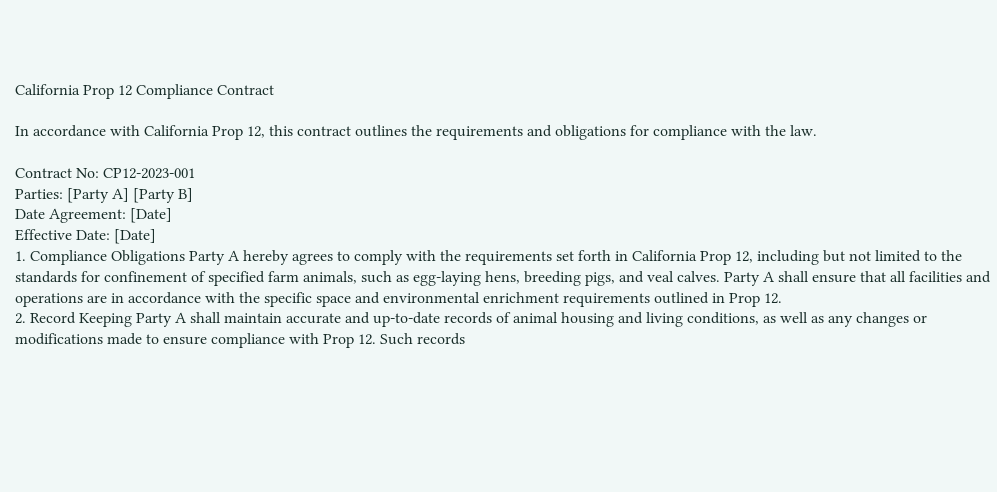California Prop 12 Compliance Contract

In accordance with California Prop 12, this contract outlines the requirements and obligations for compliance with the law.

Contract No: CP12-2023-001
Parties: [Party A] [Party B]
Date Agreement: [Date]
Effective Date: [Date]
1. Compliance Obligations Party A hereby agrees to comply with the requirements set forth in California Prop 12, including but not limited to the standards for confinement of specified farm animals, such as egg-laying hens, breeding pigs, and veal calves. Party A shall ensure that all facilities and operations are in accordance with the specific space and environmental enrichment requirements outlined in Prop 12.
2. Record Keeping Party A shall maintain accurate and up-to-date records of animal housing and living conditions, as well as any changes or modifications made to ensure compliance with Prop 12. Such records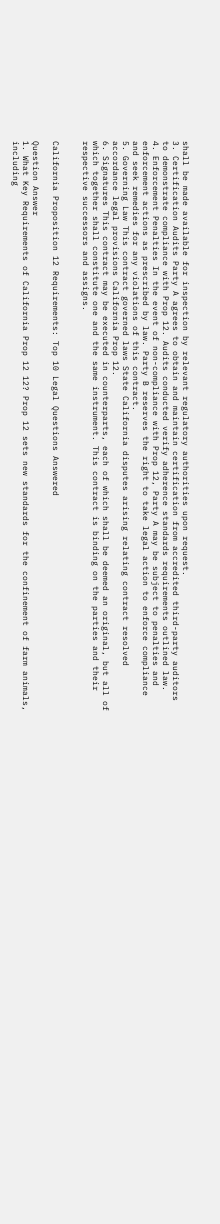shall be made available for inspection by relevant regulatory authorities upon request.
3. Certification Audits Party A agrees to obtain and maintain certification from accredited third-party auditors to demonstrate compliance with Prop 12. Audits conducted verify adherence standards requirements outlined law.
4. Enforcement Penalties In the event of non-compliance with Prop 12, Party A may be subject to penalties and enforcement actions as prescribed by law. Party B reserves the right to take legal action to enforce compliance and seek remedies for any violations of this contract.
5. Governing Law This contract governed laws State California disputes arising relating contract resolved accordance legal provisions California Prop 12.
6. Signatures This contract may be executed in counterparts, each of which shall be deemed an original, but all of which together shall constitute one and the same instrument. This contract is binding on the parties and their respective successors and assigns.


California Proposition 12 Requirements: Top 10 Legal Questions Answered

Question Answer
1. What Key Requirements of California Prop 12 12? Prop 12 sets new standards for the confinement of farm animals, including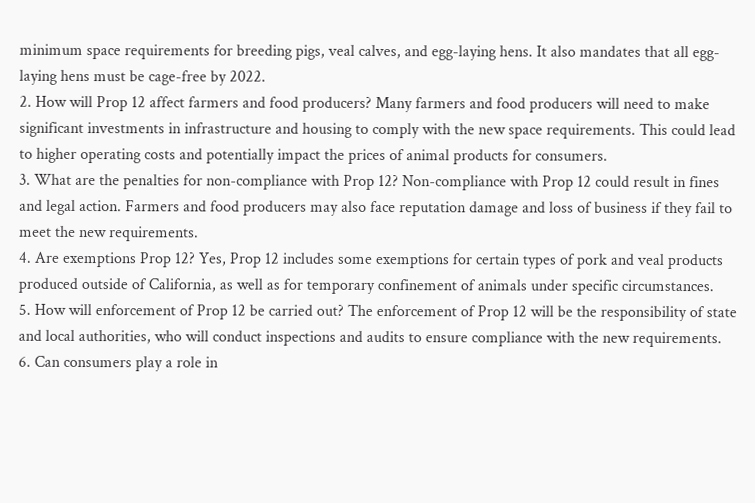minimum space requirements for breeding pigs, veal calves, and egg-laying hens. It also mandates that all egg-laying hens must be cage-free by 2022.
2. How will Prop 12 affect farmers and food producers? Many farmers and food producers will need to make significant investments in infrastructure and housing to comply with the new space requirements. This could lead to higher operating costs and potentially impact the prices of animal products for consumers.
3. What are the penalties for non-compliance with Prop 12? Non-compliance with Prop 12 could result in fines and legal action. Farmers and food producers may also face reputation damage and loss of business if they fail to meet the new requirements.
4. Are exemptions Prop 12? Yes, Prop 12 includes some exemptions for certain types of pork and veal products produced outside of California, as well as for temporary confinement of animals under specific circumstances.
5. How will enforcement of Prop 12 be carried out? The enforcement of Prop 12 will be the responsibility of state and local authorities, who will conduct inspections and audits to ensure compliance with the new requirements.
6. Can consumers play a role in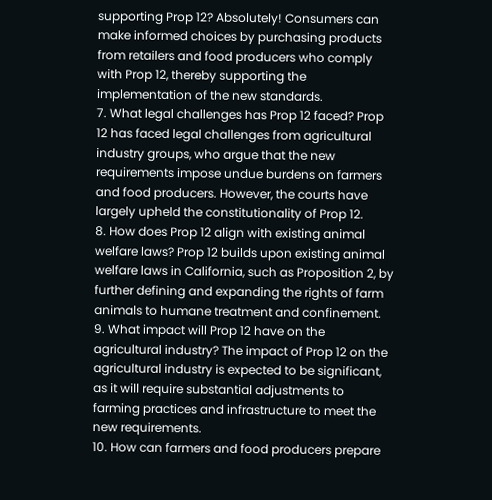supporting Prop 12? Absolutely! Consumers can make informed choices by purchasing products from retailers and food producers who comply with Prop 12, thereby supporting the implementation of the new standards.
7. What legal challenges has Prop 12 faced? Prop 12 has faced legal challenges from agricultural industry groups, who argue that the new requirements impose undue burdens on farmers and food producers. However, the courts have largely upheld the constitutionality of Prop 12.
8. How does Prop 12 align with existing animal welfare laws? Prop 12 builds upon existing animal welfare laws in California, such as Proposition 2, by further defining and expanding the rights of farm animals to humane treatment and confinement.
9. What impact will Prop 12 have on the agricultural industry? The impact of Prop 12 on the agricultural industry is expected to be significant, as it will require substantial adjustments to farming practices and infrastructure to meet the new requirements.
10. How can farmers and food producers prepare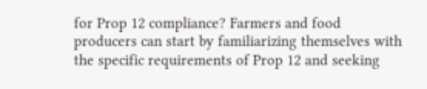for Prop 12 compliance? Farmers and food producers can start by familiarizing themselves with the specific requirements of Prop 12 and seeking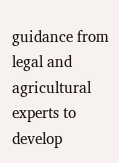guidance from legal and agricultural experts to develop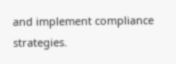and implement compliance strategies.